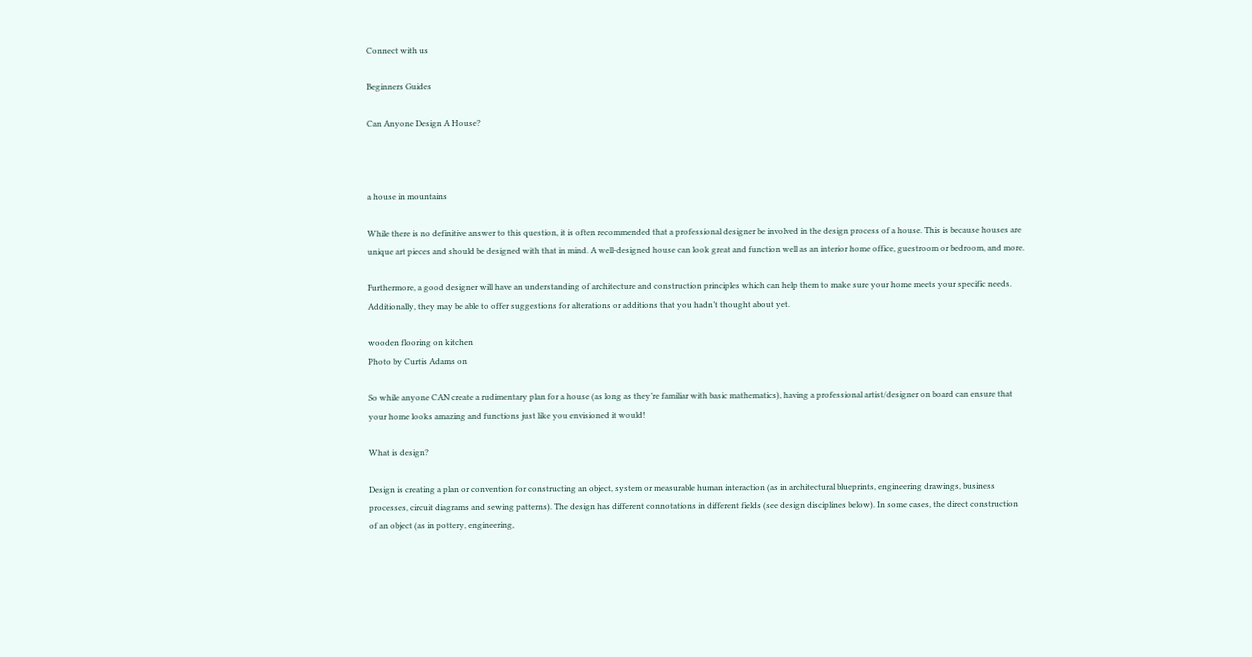Connect with us

Beginners Guides

Can Anyone Design A House?



a house in mountains

While there is no definitive answer to this question, it is often recommended that a professional designer be involved in the design process of a house. This is because houses are unique art pieces and should be designed with that in mind. A well-designed house can look great and function well as an interior home office, guestroom or bedroom, and more.

Furthermore, a good designer will have an understanding of architecture and construction principles which can help them to make sure your home meets your specific needs. Additionally, they may be able to offer suggestions for alterations or additions that you hadn’t thought about yet.

wooden flooring on kitchen
Photo by Curtis Adams on

So while anyone CAN create a rudimentary plan for a house (as long as they’re familiar with basic mathematics), having a professional artist/designer on board can ensure that your home looks amazing and functions just like you envisioned it would!

What is design?

Design is creating a plan or convention for constructing an object, system or measurable human interaction (as in architectural blueprints, engineering drawings, business processes, circuit diagrams and sewing patterns). The design has different connotations in different fields (see design disciplines below). In some cases, the direct construction of an object (as in pottery, engineering,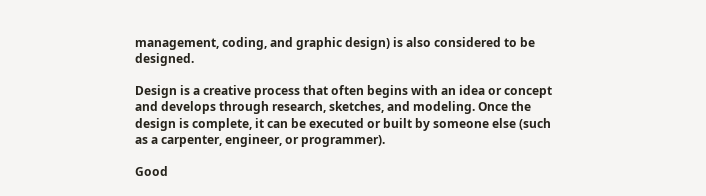management, coding, and graphic design) is also considered to be designed.

Design is a creative process that often begins with an idea or concept and develops through research, sketches, and modeling. Once the design is complete, it can be executed or built by someone else (such as a carpenter, engineer, or programmer).

Good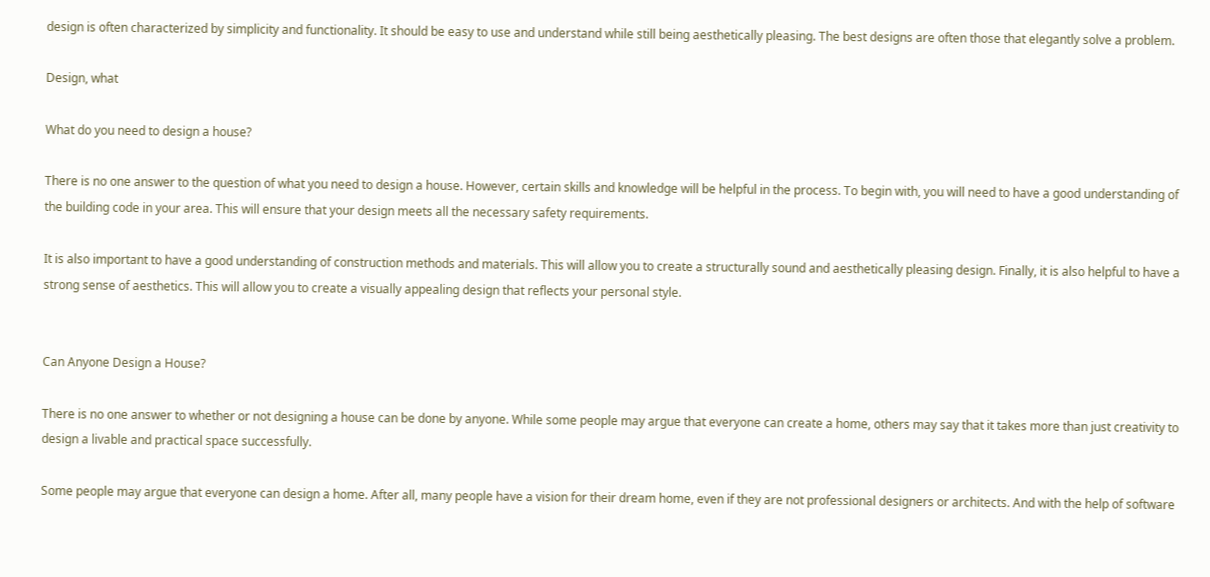design is often characterized by simplicity and functionality. It should be easy to use and understand while still being aesthetically pleasing. The best designs are often those that elegantly solve a problem.

Design, what

What do you need to design a house?

There is no one answer to the question of what you need to design a house. However, certain skills and knowledge will be helpful in the process. To begin with, you will need to have a good understanding of the building code in your area. This will ensure that your design meets all the necessary safety requirements.

It is also important to have a good understanding of construction methods and materials. This will allow you to create a structurally sound and aesthetically pleasing design. Finally, it is also helpful to have a strong sense of aesthetics. This will allow you to create a visually appealing design that reflects your personal style.


Can Anyone Design a House?

There is no one answer to whether or not designing a house can be done by anyone. While some people may argue that everyone can create a home, others may say that it takes more than just creativity to design a livable and practical space successfully.

Some people may argue that everyone can design a home. After all, many people have a vision for their dream home, even if they are not professional designers or architects. And with the help of software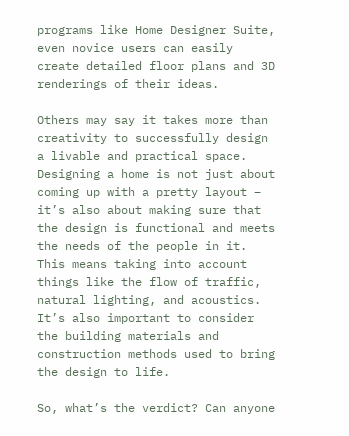programs like Home Designer Suite, even novice users can easily create detailed floor plans and 3D renderings of their ideas.

Others may say it takes more than creativity to successfully design a livable and practical space. Designing a home is not just about coming up with a pretty layout – it’s also about making sure that the design is functional and meets the needs of the people in it. This means taking into account things like the flow of traffic, natural lighting, and acoustics. It’s also important to consider the building materials and construction methods used to bring the design to life.

So, what’s the verdict? Can anyone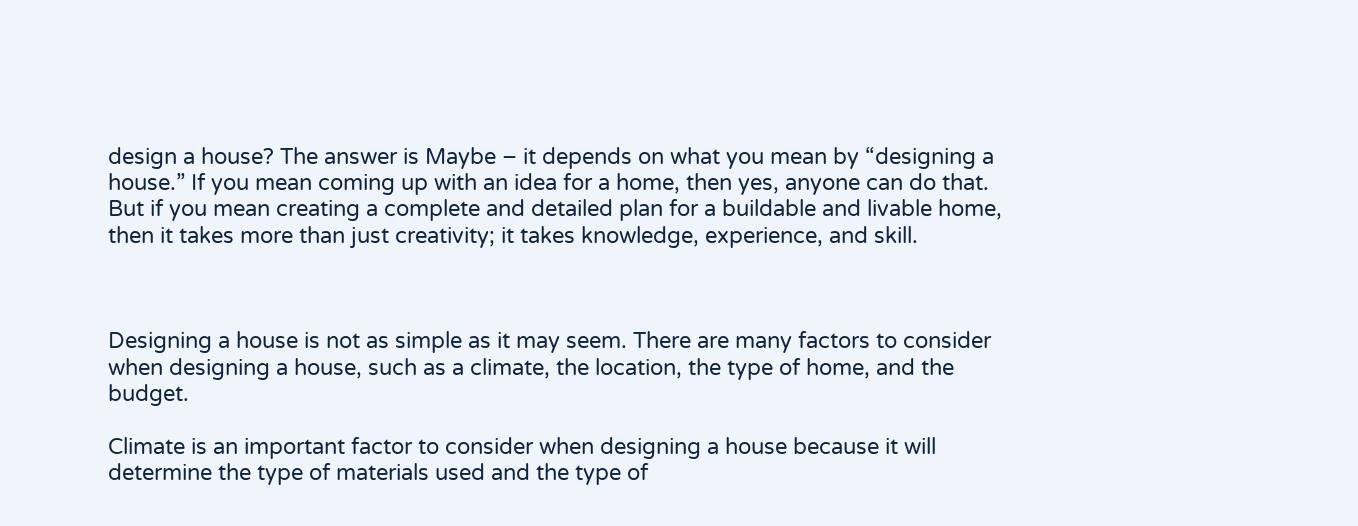design a house? The answer is Maybe – it depends on what you mean by “designing a house.” If you mean coming up with an idea for a home, then yes, anyone can do that. But if you mean creating a complete and detailed plan for a buildable and livable home, then it takes more than just creativity; it takes knowledge, experience, and skill.



Designing a house is not as simple as it may seem. There are many factors to consider when designing a house, such as a climate, the location, the type of home, and the budget.

Climate is an important factor to consider when designing a house because it will determine the type of materials used and the type of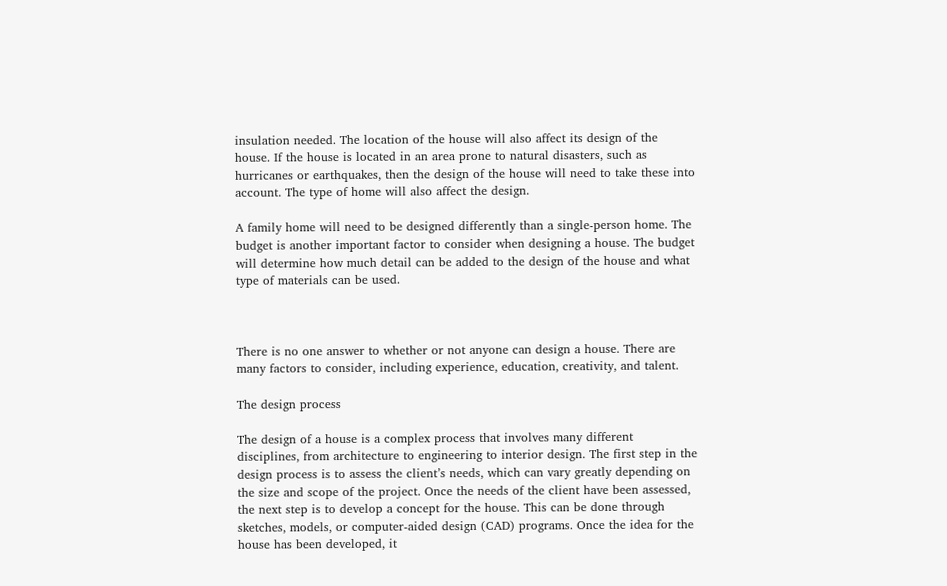insulation needed. The location of the house will also affect its design of the house. If the house is located in an area prone to natural disasters, such as hurricanes or earthquakes, then the design of the house will need to take these into account. The type of home will also affect the design.

A family home will need to be designed differently than a single-person home. The budget is another important factor to consider when designing a house. The budget will determine how much detail can be added to the design of the house and what type of materials can be used.



There is no one answer to whether or not anyone can design a house. There are many factors to consider, including experience, education, creativity, and talent.

The design process

The design of a house is a complex process that involves many different disciplines, from architecture to engineering to interior design. The first step in the design process is to assess the client’s needs, which can vary greatly depending on the size and scope of the project. Once the needs of the client have been assessed, the next step is to develop a concept for the house. This can be done through sketches, models, or computer-aided design (CAD) programs. Once the idea for the house has been developed, it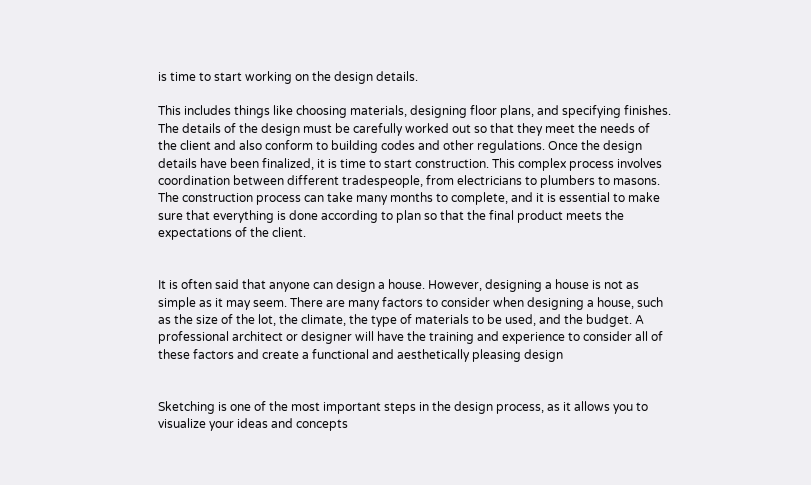is time to start working on the design details.

This includes things like choosing materials, designing floor plans, and specifying finishes. The details of the design must be carefully worked out so that they meet the needs of the client and also conform to building codes and other regulations. Once the design details have been finalized, it is time to start construction. This complex process involves coordination between different tradespeople, from electricians to plumbers to masons. The construction process can take many months to complete, and it is essential to make sure that everything is done according to plan so that the final product meets the expectations of the client.


It is often said that anyone can design a house. However, designing a house is not as simple as it may seem. There are many factors to consider when designing a house, such as the size of the lot, the climate, the type of materials to be used, and the budget. A professional architect or designer will have the training and experience to consider all of these factors and create a functional and aesthetically pleasing design


Sketching is one of the most important steps in the design process, as it allows you to visualize your ideas and concepts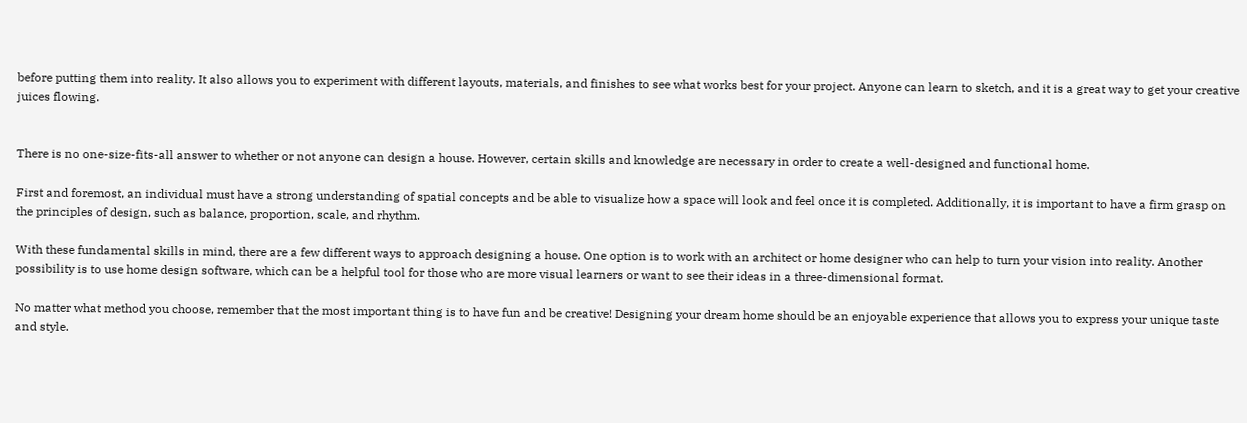before putting them into reality. It also allows you to experiment with different layouts, materials, and finishes to see what works best for your project. Anyone can learn to sketch, and it is a great way to get your creative juices flowing.


There is no one-size-fits-all answer to whether or not anyone can design a house. However, certain skills and knowledge are necessary in order to create a well-designed and functional home.

First and foremost, an individual must have a strong understanding of spatial concepts and be able to visualize how a space will look and feel once it is completed. Additionally, it is important to have a firm grasp on the principles of design, such as balance, proportion, scale, and rhythm.

With these fundamental skills in mind, there are a few different ways to approach designing a house. One option is to work with an architect or home designer who can help to turn your vision into reality. Another possibility is to use home design software, which can be a helpful tool for those who are more visual learners or want to see their ideas in a three-dimensional format.

No matter what method you choose, remember that the most important thing is to have fun and be creative! Designing your dream home should be an enjoyable experience that allows you to express your unique taste and style.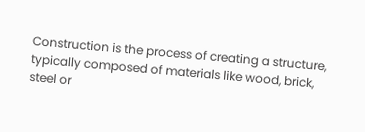Construction is the process of creating a structure, typically composed of materials like wood, brick, steel or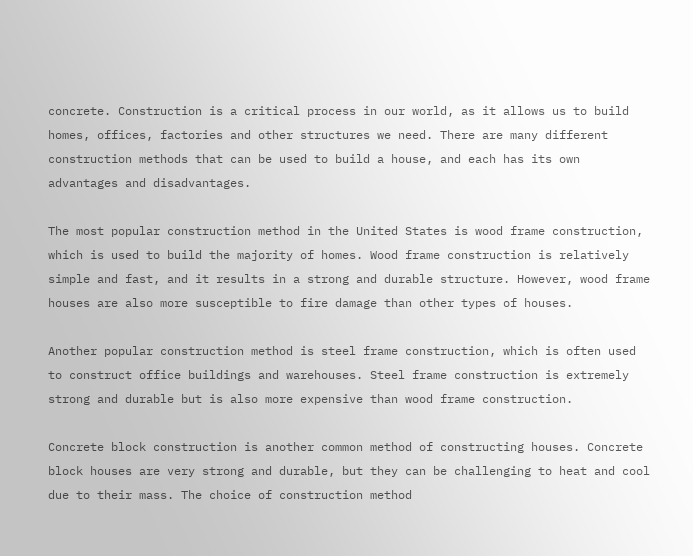concrete. Construction is a critical process in our world, as it allows us to build homes, offices, factories and other structures we need. There are many different construction methods that can be used to build a house, and each has its own advantages and disadvantages.

The most popular construction method in the United States is wood frame construction, which is used to build the majority of homes. Wood frame construction is relatively simple and fast, and it results in a strong and durable structure. However, wood frame houses are also more susceptible to fire damage than other types of houses.

Another popular construction method is steel frame construction, which is often used to construct office buildings and warehouses. Steel frame construction is extremely strong and durable but is also more expensive than wood frame construction.

Concrete block construction is another common method of constructing houses. Concrete block houses are very strong and durable, but they can be challenging to heat and cool due to their mass. The choice of construction method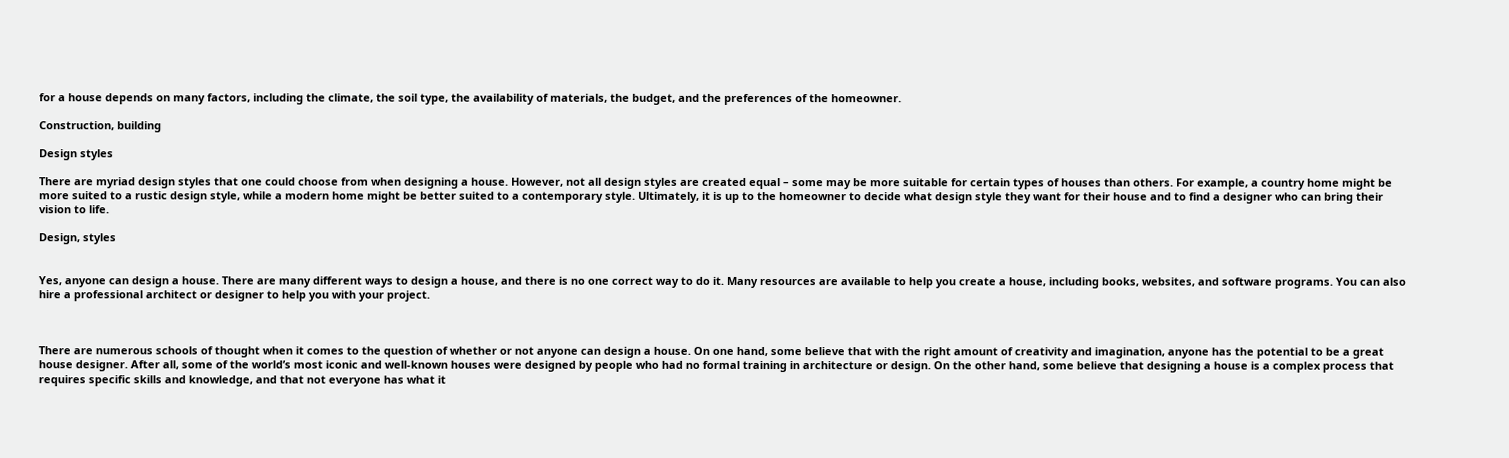for a house depends on many factors, including the climate, the soil type, the availability of materials, the budget, and the preferences of the homeowner.

Construction, building

Design styles

There are myriad design styles that one could choose from when designing a house. However, not all design styles are created equal – some may be more suitable for certain types of houses than others. For example, a country home might be more suited to a rustic design style, while a modern home might be better suited to a contemporary style. Ultimately, it is up to the homeowner to decide what design style they want for their house and to find a designer who can bring their vision to life.

Design, styles


Yes, anyone can design a house. There are many different ways to design a house, and there is no one correct way to do it. Many resources are available to help you create a house, including books, websites, and software programs. You can also hire a professional architect or designer to help you with your project.



There are numerous schools of thought when it comes to the question of whether or not anyone can design a house. On one hand, some believe that with the right amount of creativity and imagination, anyone has the potential to be a great house designer. After all, some of the world’s most iconic and well-known houses were designed by people who had no formal training in architecture or design. On the other hand, some believe that designing a house is a complex process that requires specific skills and knowledge, and that not everyone has what it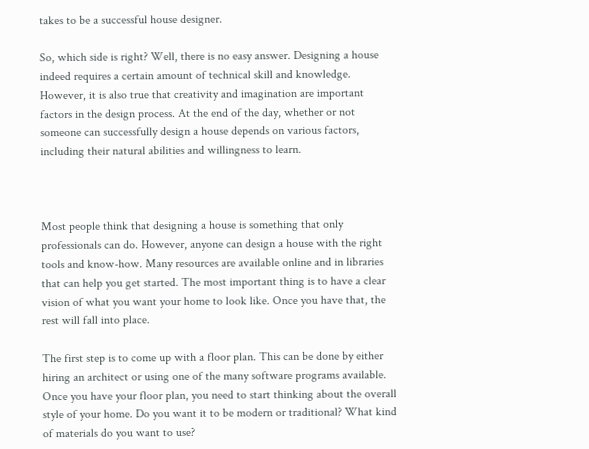takes to be a successful house designer.

So, which side is right? Well, there is no easy answer. Designing a house indeed requires a certain amount of technical skill and knowledge. However, it is also true that creativity and imagination are important factors in the design process. At the end of the day, whether or not someone can successfully design a house depends on various factors, including their natural abilities and willingness to learn.



Most people think that designing a house is something that only professionals can do. However, anyone can design a house with the right tools and know-how. Many resources are available online and in libraries that can help you get started. The most important thing is to have a clear vision of what you want your home to look like. Once you have that, the rest will fall into place.

The first step is to come up with a floor plan. This can be done by either hiring an architect or using one of the many software programs available. Once you have your floor plan, you need to start thinking about the overall style of your home. Do you want it to be modern or traditional? What kind of materials do you want to use?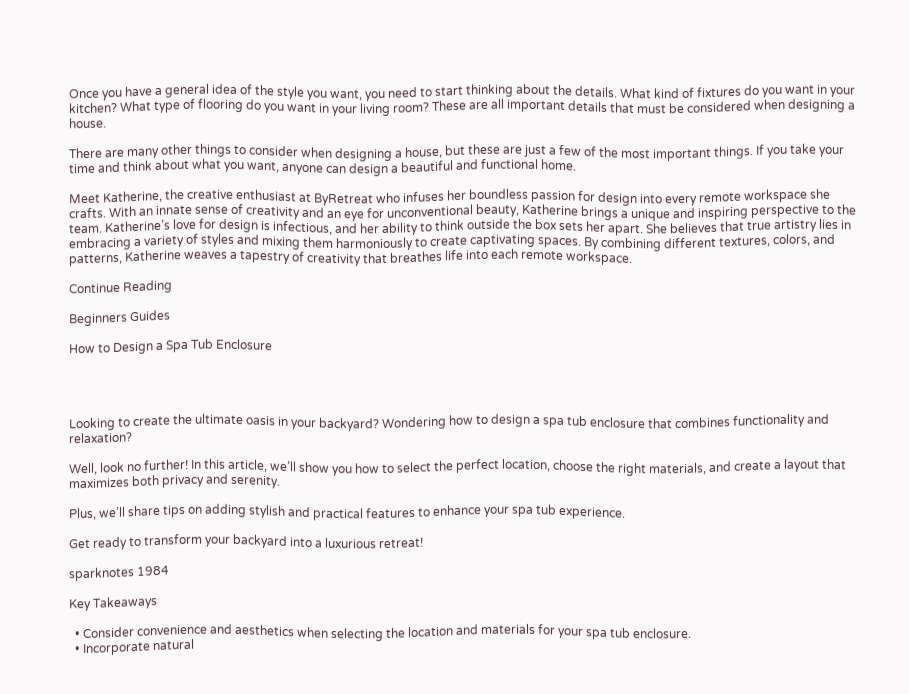Once you have a general idea of the style you want, you need to start thinking about the details. What kind of fixtures do you want in your kitchen? What type of flooring do you want in your living room? These are all important details that must be considered when designing a house.

There are many other things to consider when designing a house, but these are just a few of the most important things. If you take your time and think about what you want, anyone can design a beautiful and functional home.

Meet Katherine, the creative enthusiast at ByRetreat who infuses her boundless passion for design into every remote workspace she crafts. With an innate sense of creativity and an eye for unconventional beauty, Katherine brings a unique and inspiring perspective to the team. Katherine’s love for design is infectious, and her ability to think outside the box sets her apart. She believes that true artistry lies in embracing a variety of styles and mixing them harmoniously to create captivating spaces. By combining different textures, colors, and patterns, Katherine weaves a tapestry of creativity that breathes life into each remote workspace.

Continue Reading

Beginners Guides

How to Design a Spa Tub Enclosure




Looking to create the ultimate oasis in your backyard? Wondering how to design a spa tub enclosure that combines functionality and relaxation?

Well, look no further! In this article, we’ll show you how to select the perfect location, choose the right materials, and create a layout that maximizes both privacy and serenity.

Plus, we’ll share tips on adding stylish and practical features to enhance your spa tub experience.

Get ready to transform your backyard into a luxurious retreat!

sparknotes 1984

Key Takeaways

  • Consider convenience and aesthetics when selecting the location and materials for your spa tub enclosure.
  • Incorporate natural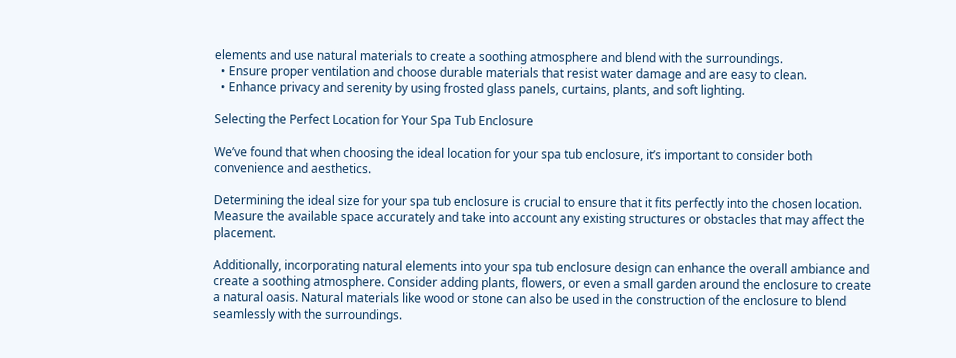elements and use natural materials to create a soothing atmosphere and blend with the surroundings.
  • Ensure proper ventilation and choose durable materials that resist water damage and are easy to clean.
  • Enhance privacy and serenity by using frosted glass panels, curtains, plants, and soft lighting.

Selecting the Perfect Location for Your Spa Tub Enclosure

We’ve found that when choosing the ideal location for your spa tub enclosure, it’s important to consider both convenience and aesthetics.

Determining the ideal size for your spa tub enclosure is crucial to ensure that it fits perfectly into the chosen location. Measure the available space accurately and take into account any existing structures or obstacles that may affect the placement.

Additionally, incorporating natural elements into your spa tub enclosure design can enhance the overall ambiance and create a soothing atmosphere. Consider adding plants, flowers, or even a small garden around the enclosure to create a natural oasis. Natural materials like wood or stone can also be used in the construction of the enclosure to blend seamlessly with the surroundings.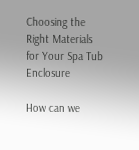Choosing the Right Materials for Your Spa Tub Enclosure

How can we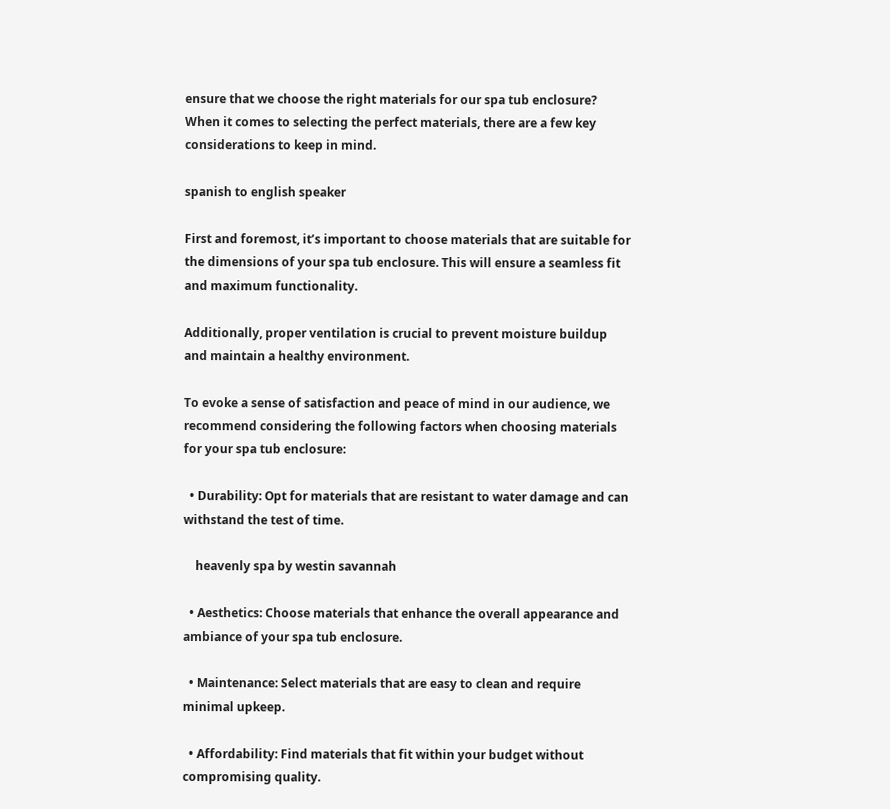ensure that we choose the right materials for our spa tub enclosure? When it comes to selecting the perfect materials, there are a few key considerations to keep in mind.

spanish to english speaker

First and foremost, it’s important to choose materials that are suitable for the dimensions of your spa tub enclosure. This will ensure a seamless fit and maximum functionality.

Additionally, proper ventilation is crucial to prevent moisture buildup and maintain a healthy environment.

To evoke a sense of satisfaction and peace of mind in our audience, we recommend considering the following factors when choosing materials for your spa tub enclosure:

  • Durability: Opt for materials that are resistant to water damage and can withstand the test of time.

    heavenly spa by westin savannah

  • Aesthetics: Choose materials that enhance the overall appearance and ambiance of your spa tub enclosure.

  • Maintenance: Select materials that are easy to clean and require minimal upkeep.

  • Affordability: Find materials that fit within your budget without compromising quality.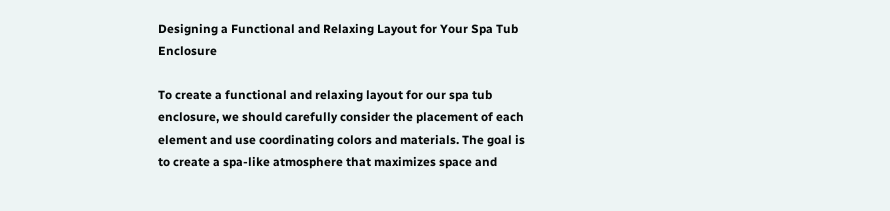Designing a Functional and Relaxing Layout for Your Spa Tub Enclosure

To create a functional and relaxing layout for our spa tub enclosure, we should carefully consider the placement of each element and use coordinating colors and materials. The goal is to create a spa-like atmosphere that maximizes space and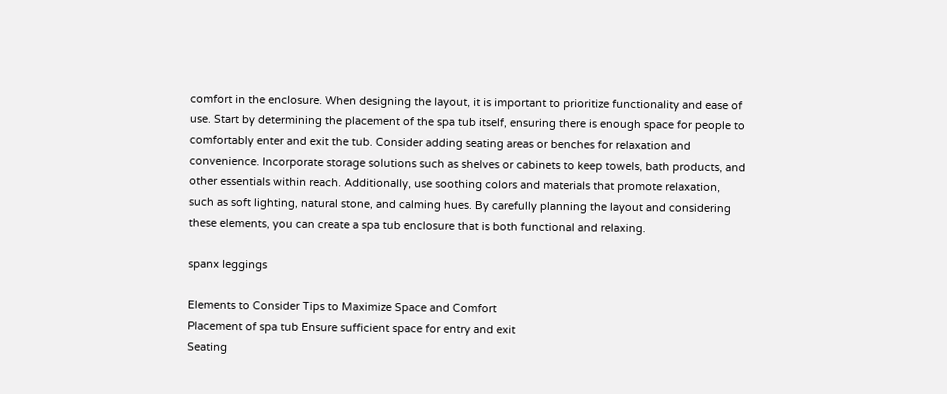comfort in the enclosure. When designing the layout, it is important to prioritize functionality and ease of use. Start by determining the placement of the spa tub itself, ensuring there is enough space for people to comfortably enter and exit the tub. Consider adding seating areas or benches for relaxation and convenience. Incorporate storage solutions such as shelves or cabinets to keep towels, bath products, and other essentials within reach. Additionally, use soothing colors and materials that promote relaxation, such as soft lighting, natural stone, and calming hues. By carefully planning the layout and considering these elements, you can create a spa tub enclosure that is both functional and relaxing.

spanx leggings

Elements to Consider Tips to Maximize Space and Comfort
Placement of spa tub Ensure sufficient space for entry and exit
Seating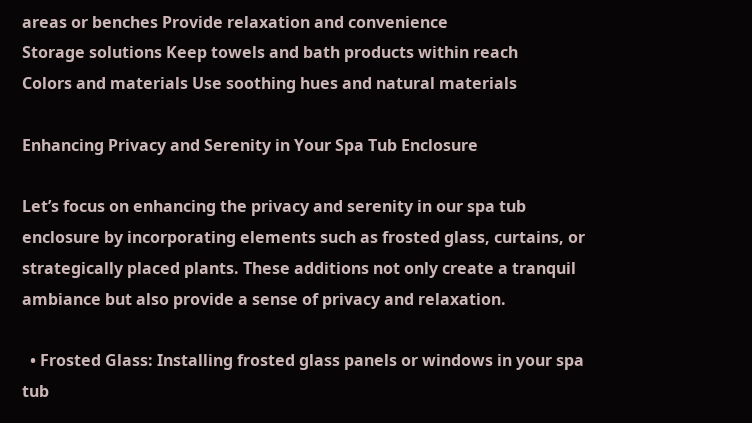areas or benches Provide relaxation and convenience
Storage solutions Keep towels and bath products within reach
Colors and materials Use soothing hues and natural materials

Enhancing Privacy and Serenity in Your Spa Tub Enclosure

Let’s focus on enhancing the privacy and serenity in our spa tub enclosure by incorporating elements such as frosted glass, curtains, or strategically placed plants. These additions not only create a tranquil ambiance but also provide a sense of privacy and relaxation.

  • Frosted Glass: Installing frosted glass panels or windows in your spa tub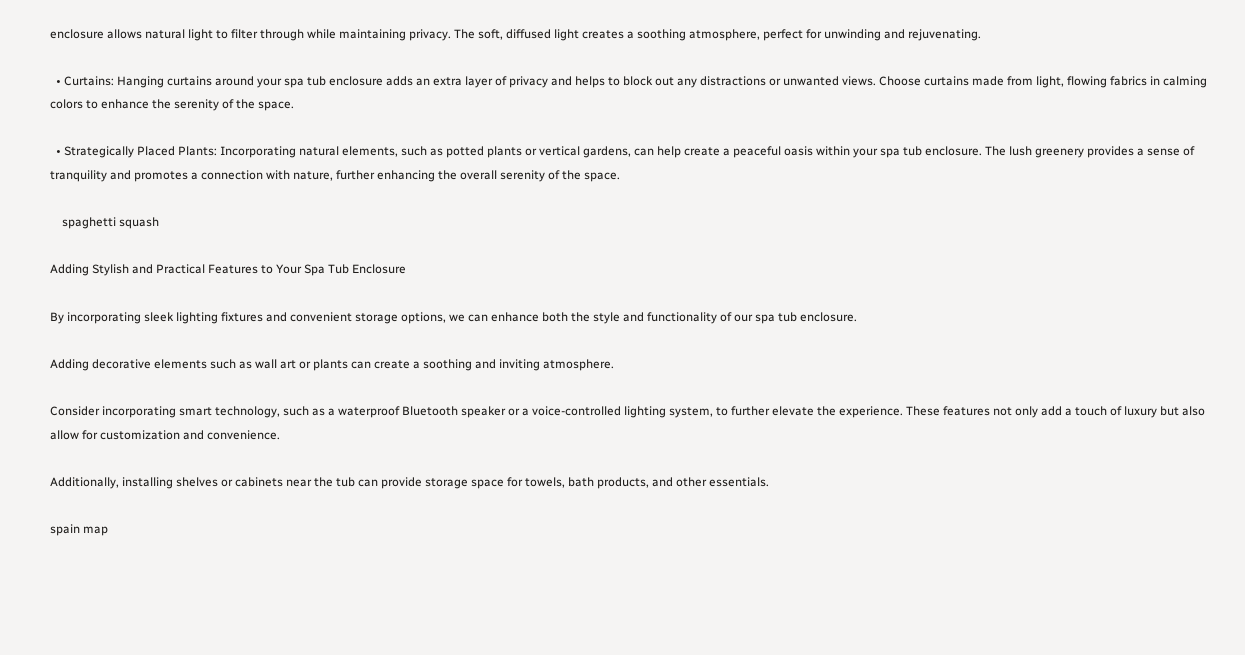enclosure allows natural light to filter through while maintaining privacy. The soft, diffused light creates a soothing atmosphere, perfect for unwinding and rejuvenating.

  • Curtains: Hanging curtains around your spa tub enclosure adds an extra layer of privacy and helps to block out any distractions or unwanted views. Choose curtains made from light, flowing fabrics in calming colors to enhance the serenity of the space.

  • Strategically Placed Plants: Incorporating natural elements, such as potted plants or vertical gardens, can help create a peaceful oasis within your spa tub enclosure. The lush greenery provides a sense of tranquility and promotes a connection with nature, further enhancing the overall serenity of the space.

    spaghetti squash

Adding Stylish and Practical Features to Your Spa Tub Enclosure

By incorporating sleek lighting fixtures and convenient storage options, we can enhance both the style and functionality of our spa tub enclosure.

Adding decorative elements such as wall art or plants can create a soothing and inviting atmosphere.

Consider incorporating smart technology, such as a waterproof Bluetooth speaker or a voice-controlled lighting system, to further elevate the experience. These features not only add a touch of luxury but also allow for customization and convenience.

Additionally, installing shelves or cabinets near the tub can provide storage space for towels, bath products, and other essentials.

spain map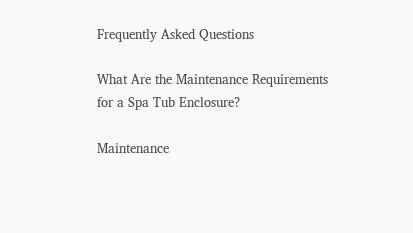Frequently Asked Questions

What Are the Maintenance Requirements for a Spa Tub Enclosure?

Maintenance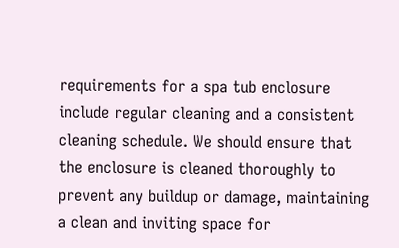requirements for a spa tub enclosure include regular cleaning and a consistent cleaning schedule. We should ensure that the enclosure is cleaned thoroughly to prevent any buildup or damage, maintaining a clean and inviting space for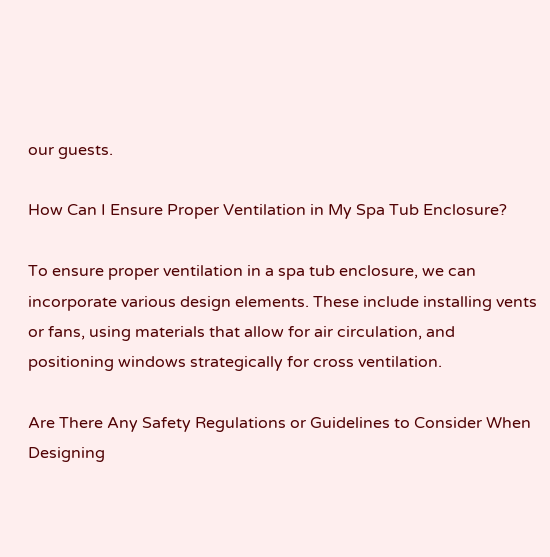our guests.

How Can I Ensure Proper Ventilation in My Spa Tub Enclosure?

To ensure proper ventilation in a spa tub enclosure, we can incorporate various design elements. These include installing vents or fans, using materials that allow for air circulation, and positioning windows strategically for cross ventilation.

Are There Any Safety Regulations or Guidelines to Consider When Designing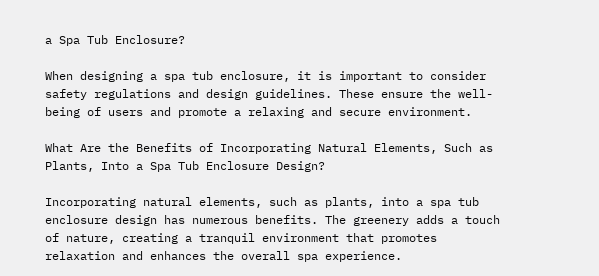a Spa Tub Enclosure?

When designing a spa tub enclosure, it is important to consider safety regulations and design guidelines. These ensure the well-being of users and promote a relaxing and secure environment.

What Are the Benefits of Incorporating Natural Elements, Such as Plants, Into a Spa Tub Enclosure Design?

Incorporating natural elements, such as plants, into a spa tub enclosure design has numerous benefits. The greenery adds a touch of nature, creating a tranquil environment that promotes relaxation and enhances the overall spa experience.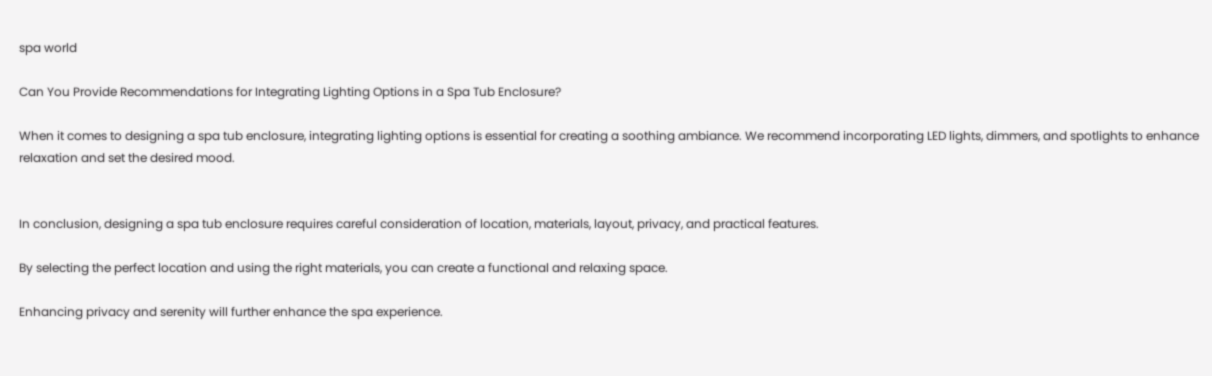spa world

Can You Provide Recommendations for Integrating Lighting Options in a Spa Tub Enclosure?

When it comes to designing a spa tub enclosure, integrating lighting options is essential for creating a soothing ambiance. We recommend incorporating LED lights, dimmers, and spotlights to enhance relaxation and set the desired mood.


In conclusion, designing a spa tub enclosure requires careful consideration of location, materials, layout, privacy, and practical features.

By selecting the perfect location and using the right materials, you can create a functional and relaxing space.

Enhancing privacy and serenity will further enhance the spa experience.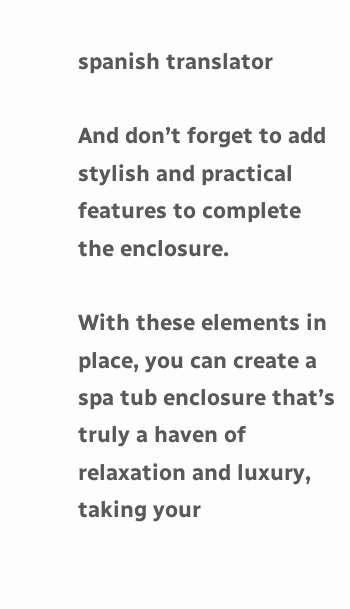spanish translator

And don’t forget to add stylish and practical features to complete the enclosure.

With these elements in place, you can create a spa tub enclosure that’s truly a haven of relaxation and luxury, taking your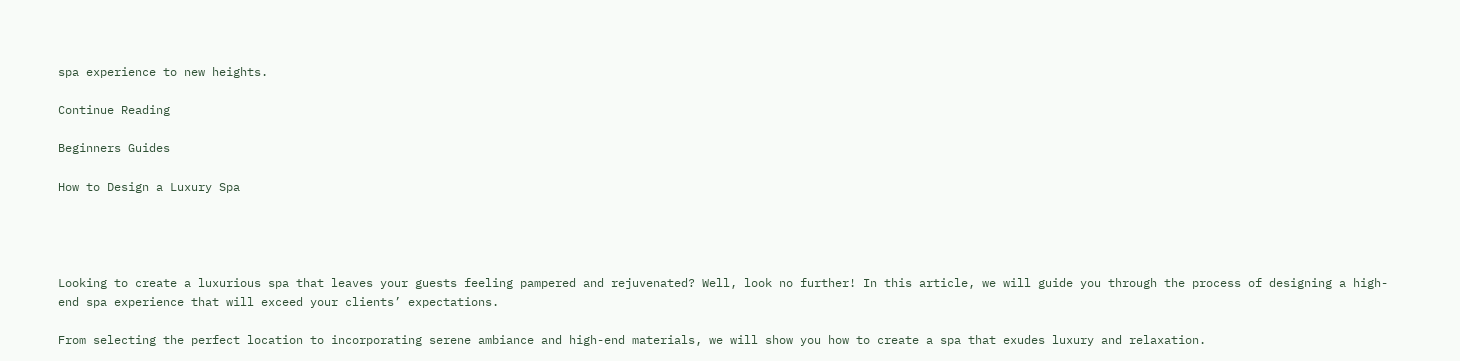spa experience to new heights.

Continue Reading

Beginners Guides

How to Design a Luxury Spa




Looking to create a luxurious spa that leaves your guests feeling pampered and rejuvenated? Well, look no further! In this article, we will guide you through the process of designing a high-end spa experience that will exceed your clients’ expectations.

From selecting the perfect location to incorporating serene ambiance and high-end materials, we will show you how to create a spa that exudes luxury and relaxation.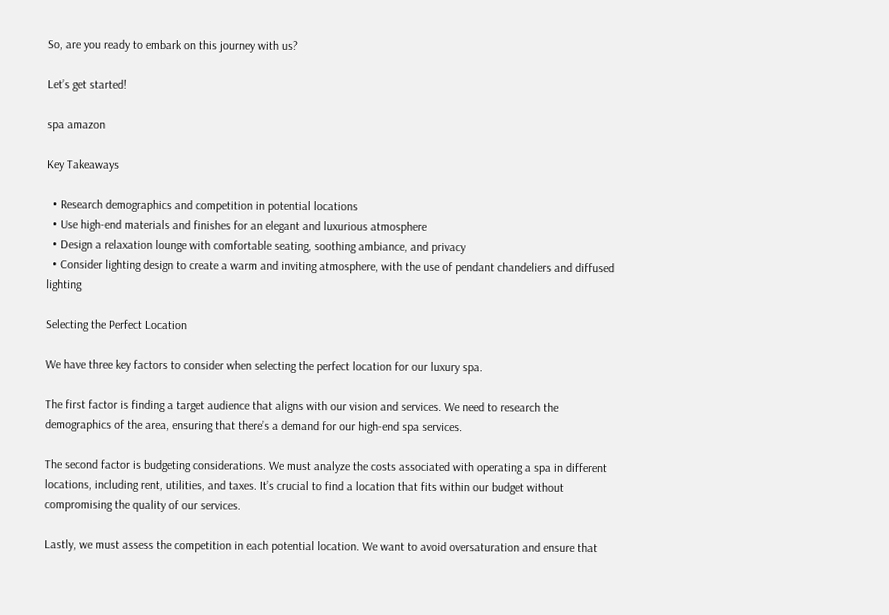So, are you ready to embark on this journey with us?

Let’s get started!

spa amazon

Key Takeaways

  • Research demographics and competition in potential locations
  • Use high-end materials and finishes for an elegant and luxurious atmosphere
  • Design a relaxation lounge with comfortable seating, soothing ambiance, and privacy
  • Consider lighting design to create a warm and inviting atmosphere, with the use of pendant chandeliers and diffused lighting

Selecting the Perfect Location

We have three key factors to consider when selecting the perfect location for our luxury spa.

The first factor is finding a target audience that aligns with our vision and services. We need to research the demographics of the area, ensuring that there’s a demand for our high-end spa services.

The second factor is budgeting considerations. We must analyze the costs associated with operating a spa in different locations, including rent, utilities, and taxes. It’s crucial to find a location that fits within our budget without compromising the quality of our services.

Lastly, we must assess the competition in each potential location. We want to avoid oversaturation and ensure that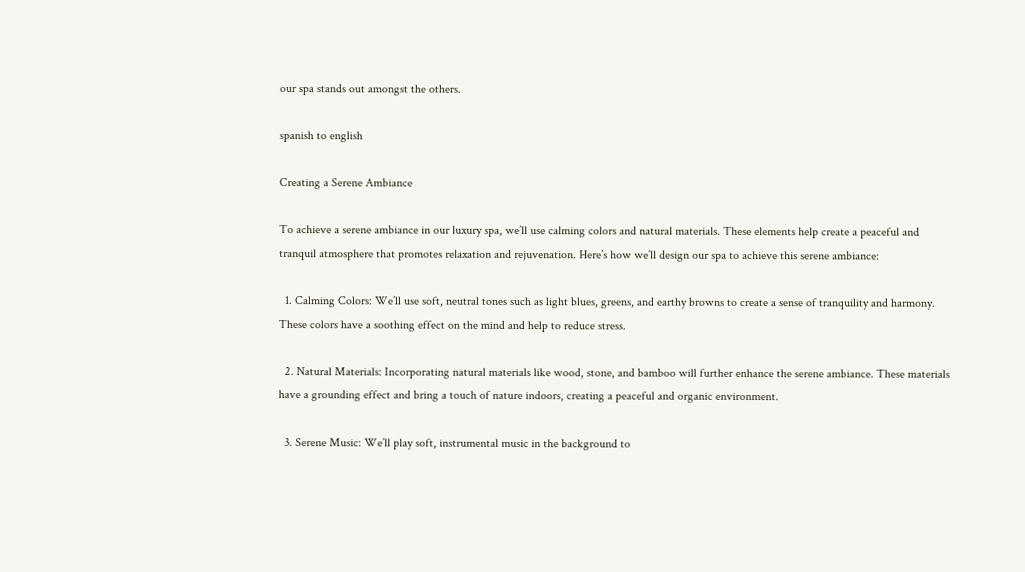our spa stands out amongst the others.

spanish to english

Creating a Serene Ambiance

To achieve a serene ambiance in our luxury spa, we’ll use calming colors and natural materials. These elements help create a peaceful and tranquil atmosphere that promotes relaxation and rejuvenation. Here’s how we’ll design our spa to achieve this serene ambiance:

  1. Calming Colors: We’ll use soft, neutral tones such as light blues, greens, and earthy browns to create a sense of tranquility and harmony. These colors have a soothing effect on the mind and help to reduce stress.

  2. Natural Materials: Incorporating natural materials like wood, stone, and bamboo will further enhance the serene ambiance. These materials have a grounding effect and bring a touch of nature indoors, creating a peaceful and organic environment.

  3. Serene Music: We’ll play soft, instrumental music in the background to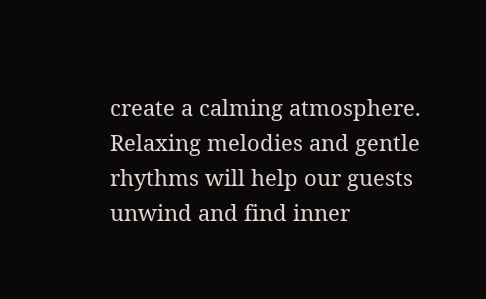create a calming atmosphere. Relaxing melodies and gentle rhythms will help our guests unwind and find inner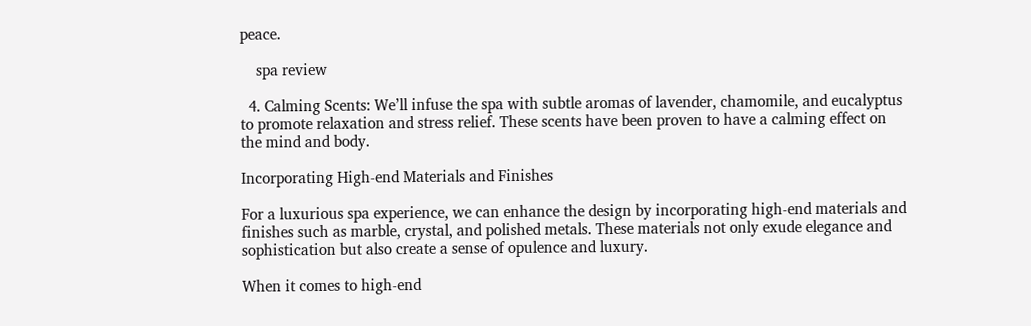peace.

    spa review

  4. Calming Scents: We’ll infuse the spa with subtle aromas of lavender, chamomile, and eucalyptus to promote relaxation and stress relief. These scents have been proven to have a calming effect on the mind and body.

Incorporating High-end Materials and Finishes

For a luxurious spa experience, we can enhance the design by incorporating high-end materials and finishes such as marble, crystal, and polished metals. These materials not only exude elegance and sophistication but also create a sense of opulence and luxury.

When it comes to high-end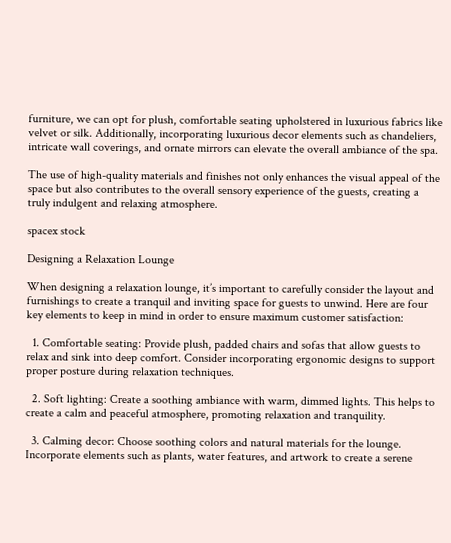furniture, we can opt for plush, comfortable seating upholstered in luxurious fabrics like velvet or silk. Additionally, incorporating luxurious decor elements such as chandeliers, intricate wall coverings, and ornate mirrors can elevate the overall ambiance of the spa.

The use of high-quality materials and finishes not only enhances the visual appeal of the space but also contributes to the overall sensory experience of the guests, creating a truly indulgent and relaxing atmosphere.

spacex stock

Designing a Relaxation Lounge

When designing a relaxation lounge, it’s important to carefully consider the layout and furnishings to create a tranquil and inviting space for guests to unwind. Here are four key elements to keep in mind in order to ensure maximum customer satisfaction:

  1. Comfortable seating: Provide plush, padded chairs and sofas that allow guests to relax and sink into deep comfort. Consider incorporating ergonomic designs to support proper posture during relaxation techniques.

  2. Soft lighting: Create a soothing ambiance with warm, dimmed lights. This helps to create a calm and peaceful atmosphere, promoting relaxation and tranquility.

  3. Calming decor: Choose soothing colors and natural materials for the lounge. Incorporate elements such as plants, water features, and artwork to create a serene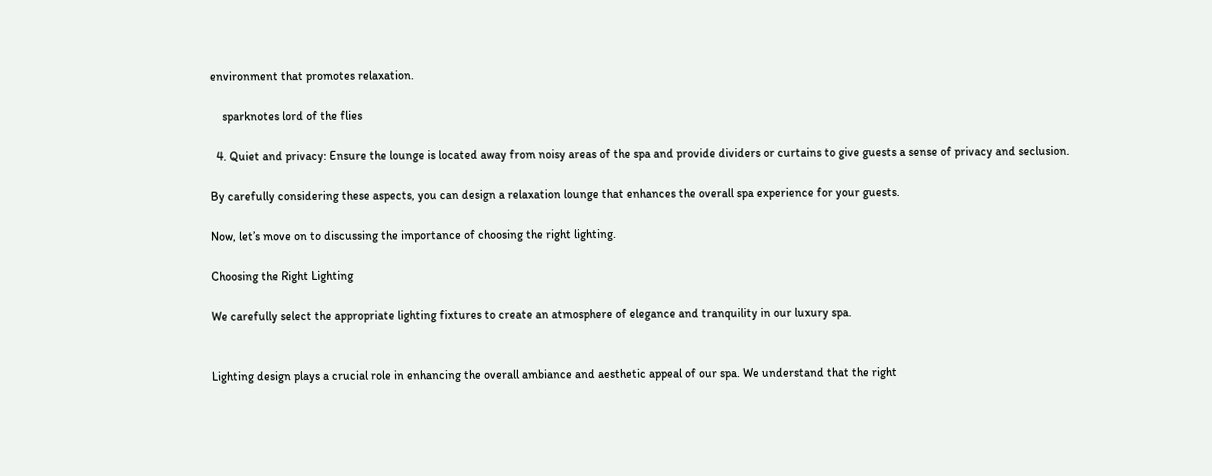environment that promotes relaxation.

    sparknotes lord of the flies

  4. Quiet and privacy: Ensure the lounge is located away from noisy areas of the spa and provide dividers or curtains to give guests a sense of privacy and seclusion.

By carefully considering these aspects, you can design a relaxation lounge that enhances the overall spa experience for your guests.

Now, let’s move on to discussing the importance of choosing the right lighting.

Choosing the Right Lighting

We carefully select the appropriate lighting fixtures to create an atmosphere of elegance and tranquility in our luxury spa.


Lighting design plays a crucial role in enhancing the overall ambiance and aesthetic appeal of our spa. We understand that the right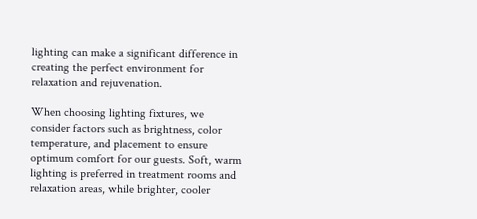lighting can make a significant difference in creating the perfect environment for relaxation and rejuvenation.

When choosing lighting fixtures, we consider factors such as brightness, color temperature, and placement to ensure optimum comfort for our guests. Soft, warm lighting is preferred in treatment rooms and relaxation areas, while brighter, cooler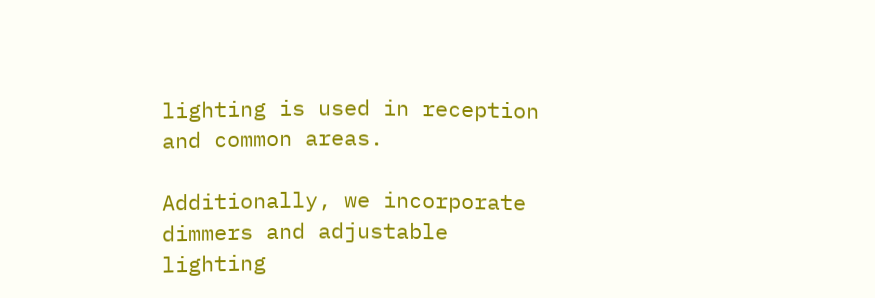lighting is used in reception and common areas.

Additionally, we incorporate dimmers and adjustable lighting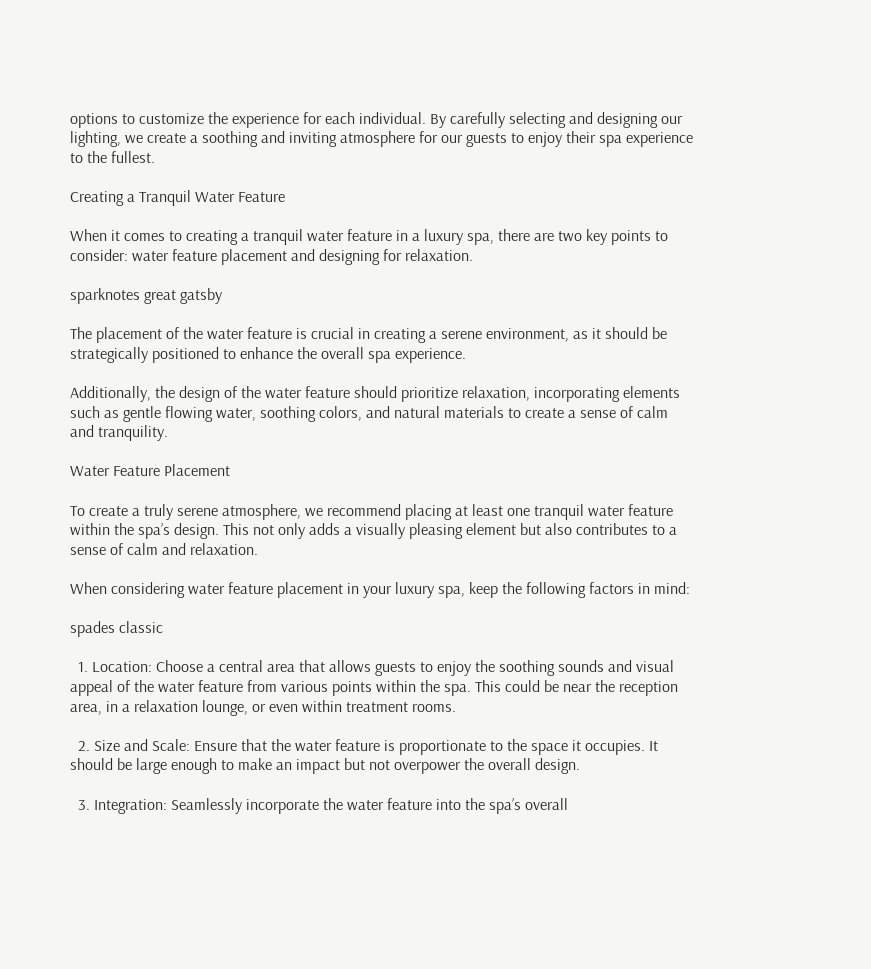options to customize the experience for each individual. By carefully selecting and designing our lighting, we create a soothing and inviting atmosphere for our guests to enjoy their spa experience to the fullest.

Creating a Tranquil Water Feature

When it comes to creating a tranquil water feature in a luxury spa, there are two key points to consider: water feature placement and designing for relaxation.

sparknotes great gatsby

The placement of the water feature is crucial in creating a serene environment, as it should be strategically positioned to enhance the overall spa experience.

Additionally, the design of the water feature should prioritize relaxation, incorporating elements such as gentle flowing water, soothing colors, and natural materials to create a sense of calm and tranquility.

Water Feature Placement

To create a truly serene atmosphere, we recommend placing at least one tranquil water feature within the spa’s design. This not only adds a visually pleasing element but also contributes to a sense of calm and relaxation.

When considering water feature placement in your luxury spa, keep the following factors in mind:

spades classic

  1. Location: Choose a central area that allows guests to enjoy the soothing sounds and visual appeal of the water feature from various points within the spa. This could be near the reception area, in a relaxation lounge, or even within treatment rooms.

  2. Size and Scale: Ensure that the water feature is proportionate to the space it occupies. It should be large enough to make an impact but not overpower the overall design.

  3. Integration: Seamlessly incorporate the water feature into the spa’s overall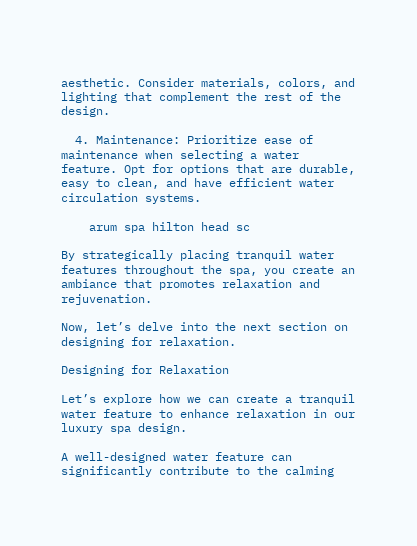aesthetic. Consider materials, colors, and lighting that complement the rest of the design.

  4. Maintenance: Prioritize ease of maintenance when selecting a water feature. Opt for options that are durable, easy to clean, and have efficient water circulation systems.

    arum spa hilton head sc

By strategically placing tranquil water features throughout the spa, you create an ambiance that promotes relaxation and rejuvenation.

Now, let’s delve into the next section on designing for relaxation.

Designing for Relaxation

Let’s explore how we can create a tranquil water feature to enhance relaxation in our luxury spa design.

A well-designed water feature can significantly contribute to the calming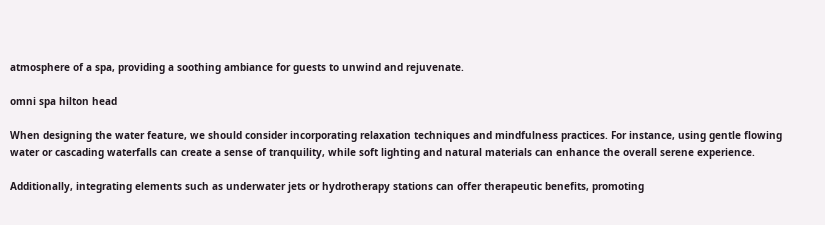atmosphere of a spa, providing a soothing ambiance for guests to unwind and rejuvenate.

omni spa hilton head

When designing the water feature, we should consider incorporating relaxation techniques and mindfulness practices. For instance, using gentle flowing water or cascading waterfalls can create a sense of tranquility, while soft lighting and natural materials can enhance the overall serene experience.

Additionally, integrating elements such as underwater jets or hydrotherapy stations can offer therapeutic benefits, promoting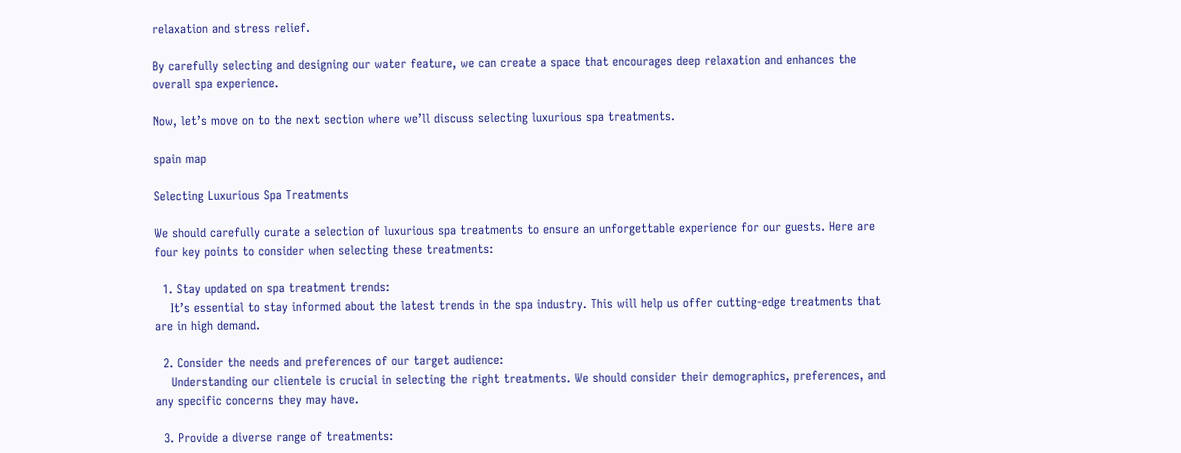relaxation and stress relief.

By carefully selecting and designing our water feature, we can create a space that encourages deep relaxation and enhances the overall spa experience.

Now, let’s move on to the next section where we’ll discuss selecting luxurious spa treatments.

spain map

Selecting Luxurious Spa Treatments

We should carefully curate a selection of luxurious spa treatments to ensure an unforgettable experience for our guests. Here are four key points to consider when selecting these treatments:

  1. Stay updated on spa treatment trends:
    It’s essential to stay informed about the latest trends in the spa industry. This will help us offer cutting-edge treatments that are in high demand.

  2. Consider the needs and preferences of our target audience:
    Understanding our clientele is crucial in selecting the right treatments. We should consider their demographics, preferences, and any specific concerns they may have.

  3. Provide a diverse range of treatments: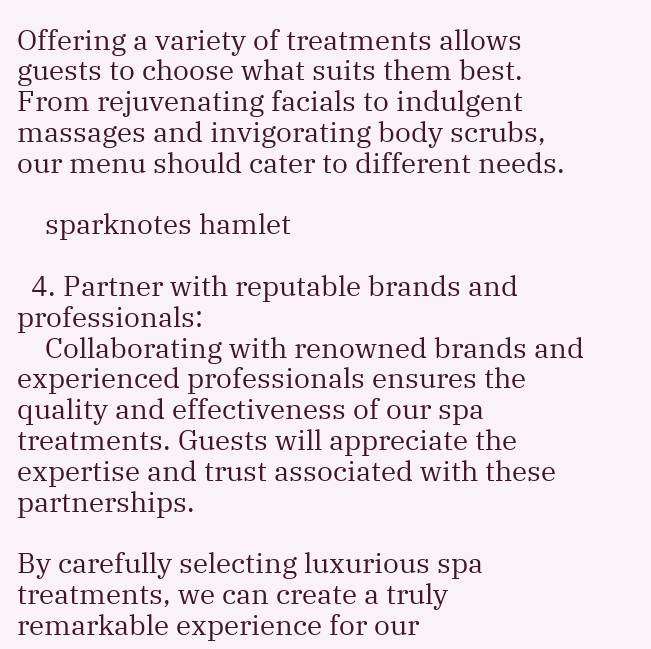Offering a variety of treatments allows guests to choose what suits them best. From rejuvenating facials to indulgent massages and invigorating body scrubs, our menu should cater to different needs.

    sparknotes hamlet

  4. Partner with reputable brands and professionals:
    Collaborating with renowned brands and experienced professionals ensures the quality and effectiveness of our spa treatments. Guests will appreciate the expertise and trust associated with these partnerships.

By carefully selecting luxurious spa treatments, we can create a truly remarkable experience for our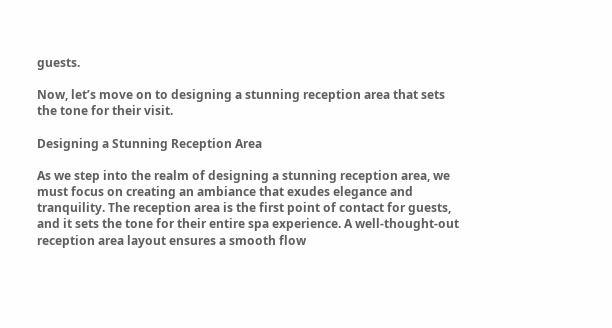guests.

Now, let’s move on to designing a stunning reception area that sets the tone for their visit.

Designing a Stunning Reception Area

As we step into the realm of designing a stunning reception area, we must focus on creating an ambiance that exudes elegance and tranquility. The reception area is the first point of contact for guests, and it sets the tone for their entire spa experience. A well-thought-out reception area layout ensures a smooth flow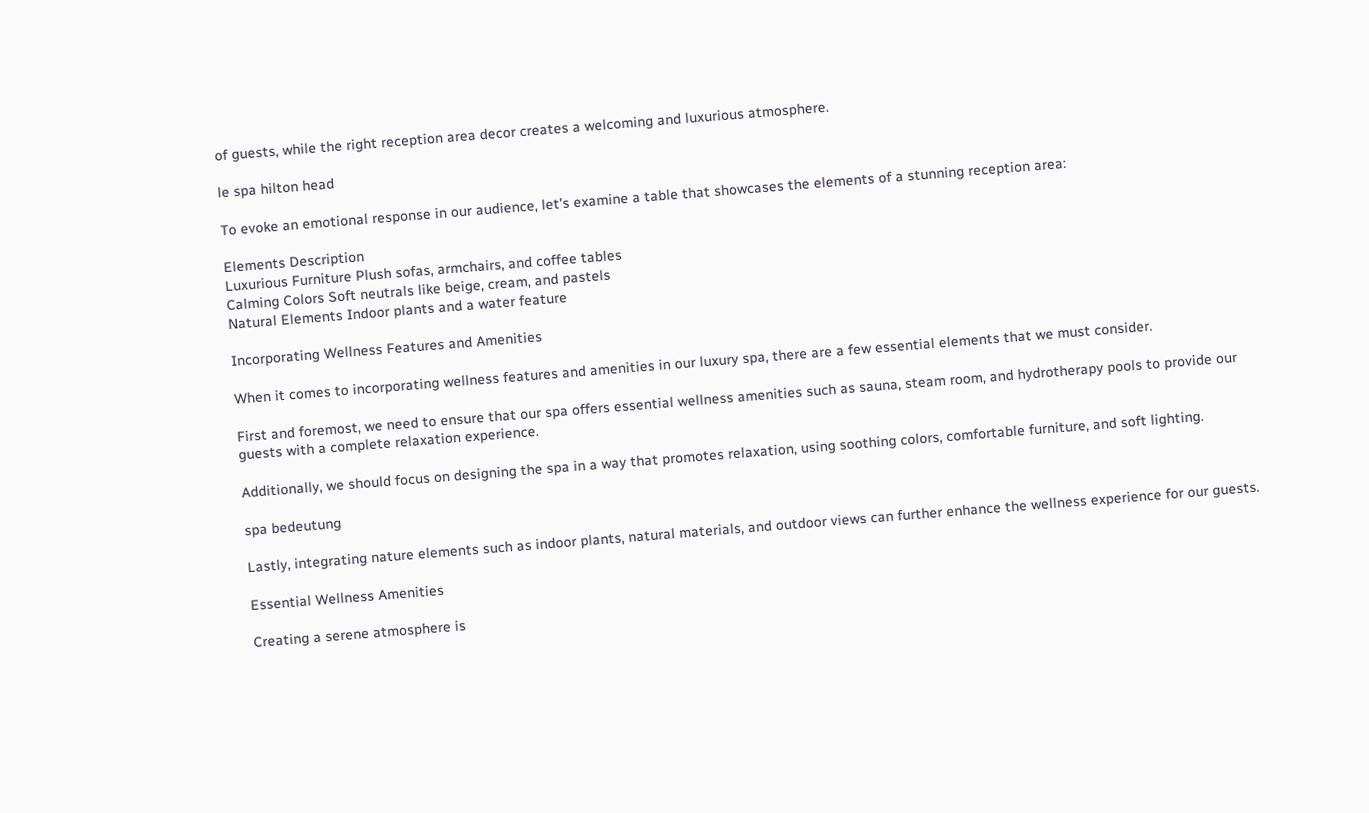of guests, while the right reception area decor creates a welcoming and luxurious atmosphere.

le spa hilton head

To evoke an emotional response in our audience, let’s examine a table that showcases the elements of a stunning reception area:

Elements Description
Luxurious Furniture Plush sofas, armchairs, and coffee tables
Calming Colors Soft neutrals like beige, cream, and pastels
Natural Elements Indoor plants and a water feature

Incorporating Wellness Features and Amenities

When it comes to incorporating wellness features and amenities in our luxury spa, there are a few essential elements that we must consider.

First and foremost, we need to ensure that our spa offers essential wellness amenities such as sauna, steam room, and hydrotherapy pools to provide our guests with a complete relaxation experience.

Additionally, we should focus on designing the spa in a way that promotes relaxation, using soothing colors, comfortable furniture, and soft lighting.

spa bedeutung

Lastly, integrating nature elements such as indoor plants, natural materials, and outdoor views can further enhance the wellness experience for our guests.

Essential Wellness Amenities

Creating a serene atmosphere is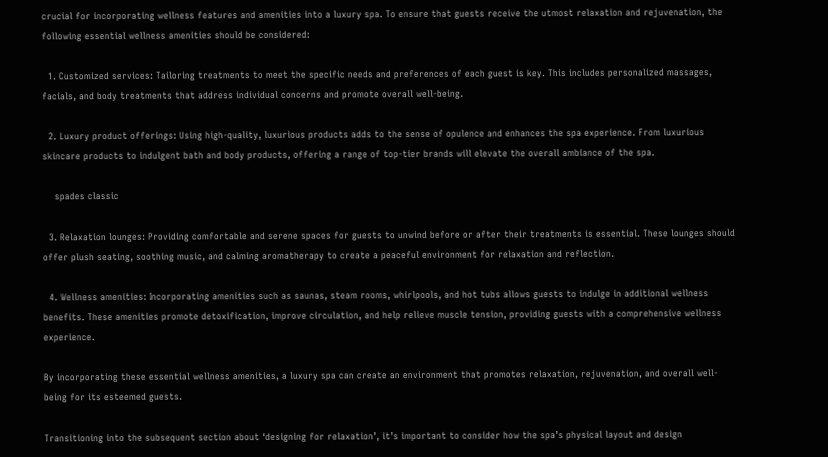crucial for incorporating wellness features and amenities into a luxury spa. To ensure that guests receive the utmost relaxation and rejuvenation, the following essential wellness amenities should be considered:

  1. Customized services: Tailoring treatments to meet the specific needs and preferences of each guest is key. This includes personalized massages, facials, and body treatments that address individual concerns and promote overall well-being.

  2. Luxury product offerings: Using high-quality, luxurious products adds to the sense of opulence and enhances the spa experience. From luxurious skincare products to indulgent bath and body products, offering a range of top-tier brands will elevate the overall ambiance of the spa.

    spades classic

  3. Relaxation lounges: Providing comfortable and serene spaces for guests to unwind before or after their treatments is essential. These lounges should offer plush seating, soothing music, and calming aromatherapy to create a peaceful environment for relaxation and reflection.

  4. Wellness amenities: Incorporating amenities such as saunas, steam rooms, whirlpools, and hot tubs allows guests to indulge in additional wellness benefits. These amenities promote detoxification, improve circulation, and help relieve muscle tension, providing guests with a comprehensive wellness experience.

By incorporating these essential wellness amenities, a luxury spa can create an environment that promotes relaxation, rejuvenation, and overall well-being for its esteemed guests.

Transitioning into the subsequent section about ‘designing for relaxation’, it’s important to consider how the spa’s physical layout and design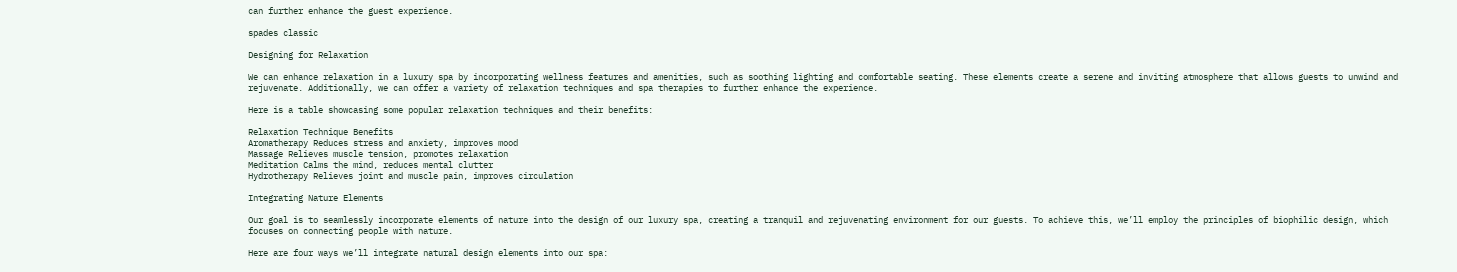can further enhance the guest experience.

spades classic

Designing for Relaxation

We can enhance relaxation in a luxury spa by incorporating wellness features and amenities, such as soothing lighting and comfortable seating. These elements create a serene and inviting atmosphere that allows guests to unwind and rejuvenate. Additionally, we can offer a variety of relaxation techniques and spa therapies to further enhance the experience.

Here is a table showcasing some popular relaxation techniques and their benefits:

Relaxation Technique Benefits
Aromatherapy Reduces stress and anxiety, improves mood
Massage Relieves muscle tension, promotes relaxation
Meditation Calms the mind, reduces mental clutter
Hydrotherapy Relieves joint and muscle pain, improves circulation

Integrating Nature Elements

Our goal is to seamlessly incorporate elements of nature into the design of our luxury spa, creating a tranquil and rejuvenating environment for our guests. To achieve this, we’ll employ the principles of biophilic design, which focuses on connecting people with nature.

Here are four ways we’ll integrate natural design elements into our spa: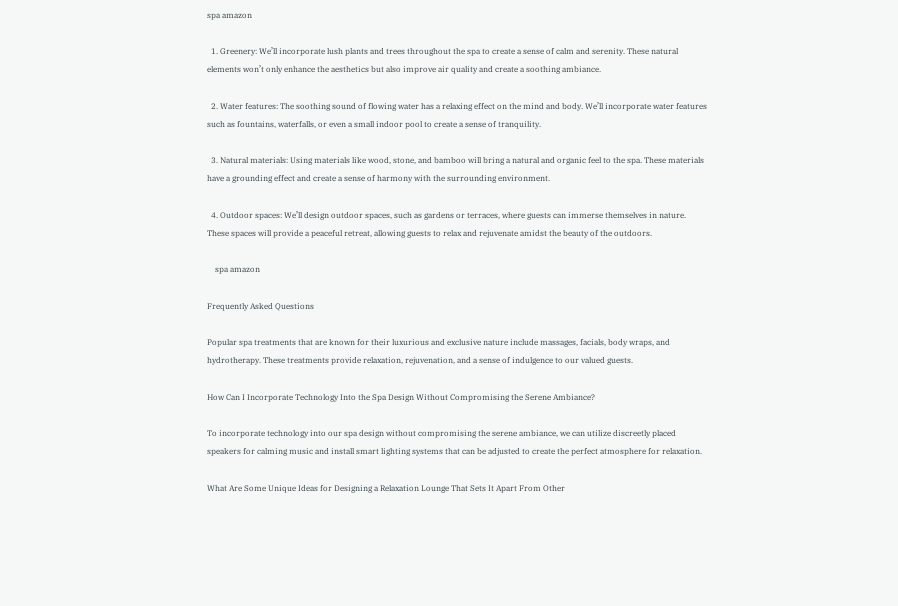spa amazon

  1. Greenery: We’ll incorporate lush plants and trees throughout the spa to create a sense of calm and serenity. These natural elements won’t only enhance the aesthetics but also improve air quality and create a soothing ambiance.

  2. Water features: The soothing sound of flowing water has a relaxing effect on the mind and body. We’ll incorporate water features such as fountains, waterfalls, or even a small indoor pool to create a sense of tranquility.

  3. Natural materials: Using materials like wood, stone, and bamboo will bring a natural and organic feel to the spa. These materials have a grounding effect and create a sense of harmony with the surrounding environment.

  4. Outdoor spaces: We’ll design outdoor spaces, such as gardens or terraces, where guests can immerse themselves in nature. These spaces will provide a peaceful retreat, allowing guests to relax and rejuvenate amidst the beauty of the outdoors.

    spa amazon

Frequently Asked Questions

Popular spa treatments that are known for their luxurious and exclusive nature include massages, facials, body wraps, and hydrotherapy. These treatments provide relaxation, rejuvenation, and a sense of indulgence to our valued guests.

How Can I Incorporate Technology Into the Spa Design Without Compromising the Serene Ambiance?

To incorporate technology into our spa design without compromising the serene ambiance, we can utilize discreetly placed speakers for calming music and install smart lighting systems that can be adjusted to create the perfect atmosphere for relaxation.

What Are Some Unique Ideas for Designing a Relaxation Lounge That Sets It Apart From Other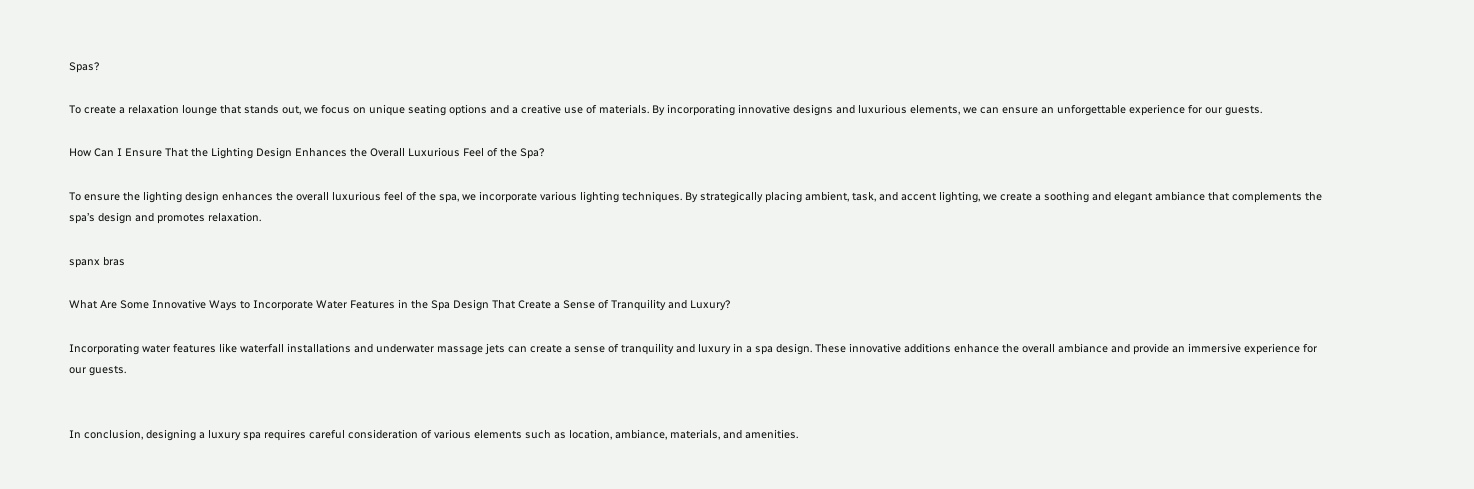Spas?

To create a relaxation lounge that stands out, we focus on unique seating options and a creative use of materials. By incorporating innovative designs and luxurious elements, we can ensure an unforgettable experience for our guests.

How Can I Ensure That the Lighting Design Enhances the Overall Luxurious Feel of the Spa?

To ensure the lighting design enhances the overall luxurious feel of the spa, we incorporate various lighting techniques. By strategically placing ambient, task, and accent lighting, we create a soothing and elegant ambiance that complements the spa’s design and promotes relaxation.

spanx bras

What Are Some Innovative Ways to Incorporate Water Features in the Spa Design That Create a Sense of Tranquility and Luxury?

Incorporating water features like waterfall installations and underwater massage jets can create a sense of tranquility and luxury in a spa design. These innovative additions enhance the overall ambiance and provide an immersive experience for our guests.


In conclusion, designing a luxury spa requires careful consideration of various elements such as location, ambiance, materials, and amenities.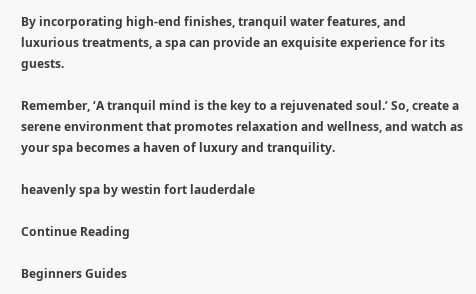By incorporating high-end finishes, tranquil water features, and luxurious treatments, a spa can provide an exquisite experience for its guests.

Remember, ‘A tranquil mind is the key to a rejuvenated soul.’ So, create a serene environment that promotes relaxation and wellness, and watch as your spa becomes a haven of luxury and tranquility.

heavenly spa by westin fort lauderdale

Continue Reading

Beginners Guides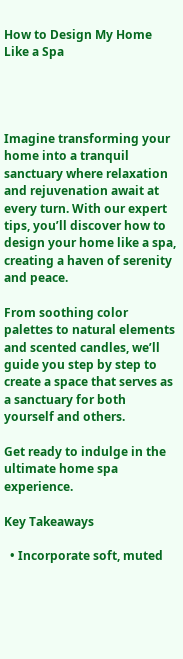How to Design My Home Like a Spa




Imagine transforming your home into a tranquil sanctuary where relaxation and rejuvenation await at every turn. With our expert tips, you’ll discover how to design your home like a spa, creating a haven of serenity and peace.

From soothing color palettes to natural elements and scented candles, we’ll guide you step by step to create a space that serves as a sanctuary for both yourself and others.

Get ready to indulge in the ultimate home spa experience.

Key Takeaways

  • Incorporate soft, muted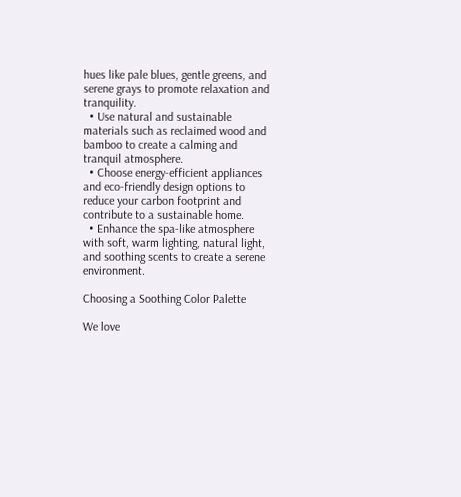hues like pale blues, gentle greens, and serene grays to promote relaxation and tranquility.
  • Use natural and sustainable materials such as reclaimed wood and bamboo to create a calming and tranquil atmosphere.
  • Choose energy-efficient appliances and eco-friendly design options to reduce your carbon footprint and contribute to a sustainable home.
  • Enhance the spa-like atmosphere with soft, warm lighting, natural light, and soothing scents to create a serene environment.

Choosing a Soothing Color Palette

We love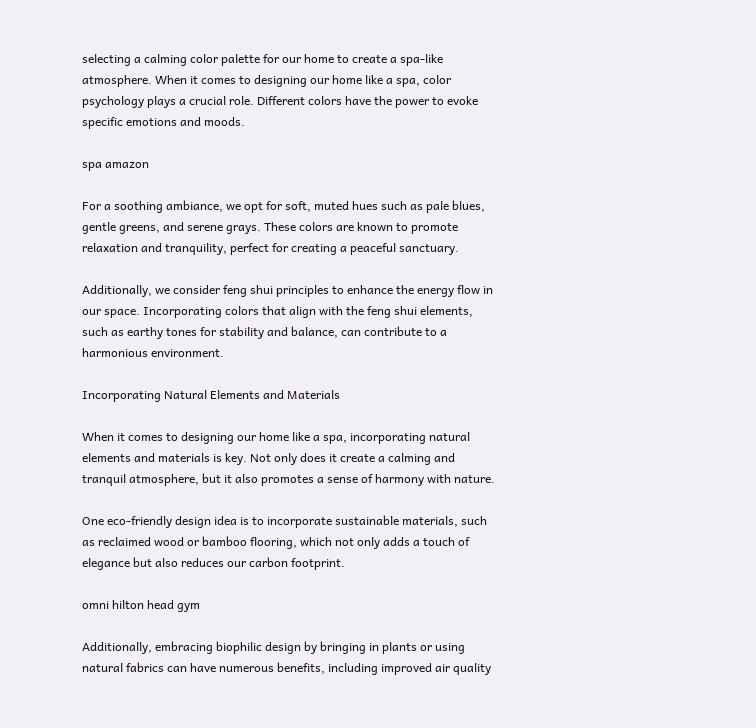selecting a calming color palette for our home to create a spa-like atmosphere. When it comes to designing our home like a spa, color psychology plays a crucial role. Different colors have the power to evoke specific emotions and moods.

spa amazon

For a soothing ambiance, we opt for soft, muted hues such as pale blues, gentle greens, and serene grays. These colors are known to promote relaxation and tranquility, perfect for creating a peaceful sanctuary.

Additionally, we consider feng shui principles to enhance the energy flow in our space. Incorporating colors that align with the feng shui elements, such as earthy tones for stability and balance, can contribute to a harmonious environment.

Incorporating Natural Elements and Materials

When it comes to designing our home like a spa, incorporating natural elements and materials is key. Not only does it create a calming and tranquil atmosphere, but it also promotes a sense of harmony with nature.

One eco-friendly design idea is to incorporate sustainable materials, such as reclaimed wood or bamboo flooring, which not only adds a touch of elegance but also reduces our carbon footprint.

omni hilton head gym

Additionally, embracing biophilic design by bringing in plants or using natural fabrics can have numerous benefits, including improved air quality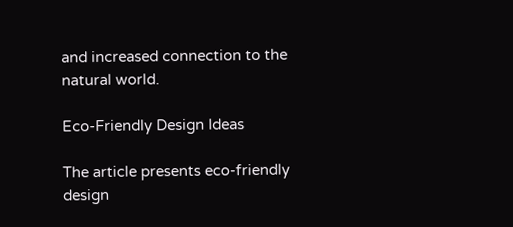and increased connection to the natural world.

Eco-Friendly Design Ideas

The article presents eco-friendly design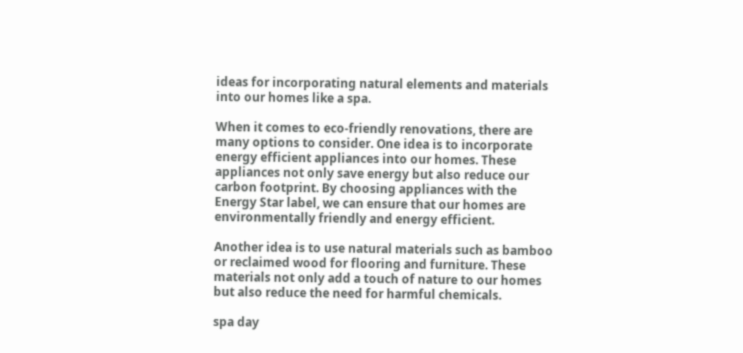ideas for incorporating natural elements and materials into our homes like a spa.

When it comes to eco-friendly renovations, there are many options to consider. One idea is to incorporate energy efficient appliances into our homes. These appliances not only save energy but also reduce our carbon footprint. By choosing appliances with the Energy Star label, we can ensure that our homes are environmentally friendly and energy efficient.

Another idea is to use natural materials such as bamboo or reclaimed wood for flooring and furniture. These materials not only add a touch of nature to our homes but also reduce the need for harmful chemicals.

spa day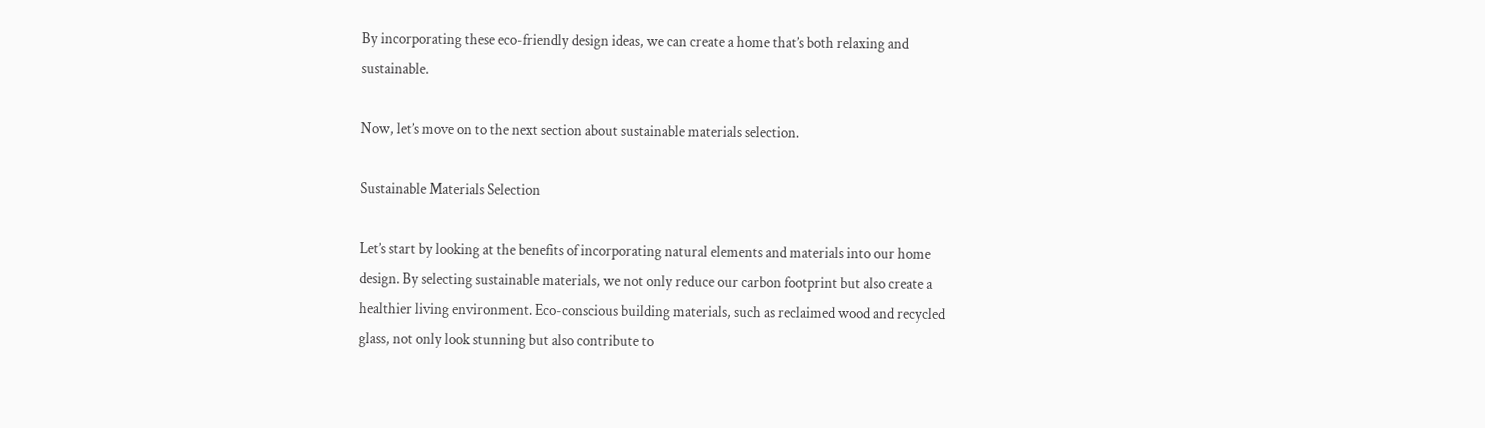By incorporating these eco-friendly design ideas, we can create a home that’s both relaxing and sustainable.

Now, let’s move on to the next section about sustainable materials selection.

Sustainable Materials Selection

Let’s start by looking at the benefits of incorporating natural elements and materials into our home design. By selecting sustainable materials, we not only reduce our carbon footprint but also create a healthier living environment. Eco-conscious building materials, such as reclaimed wood and recycled glass, not only look stunning but also contribute to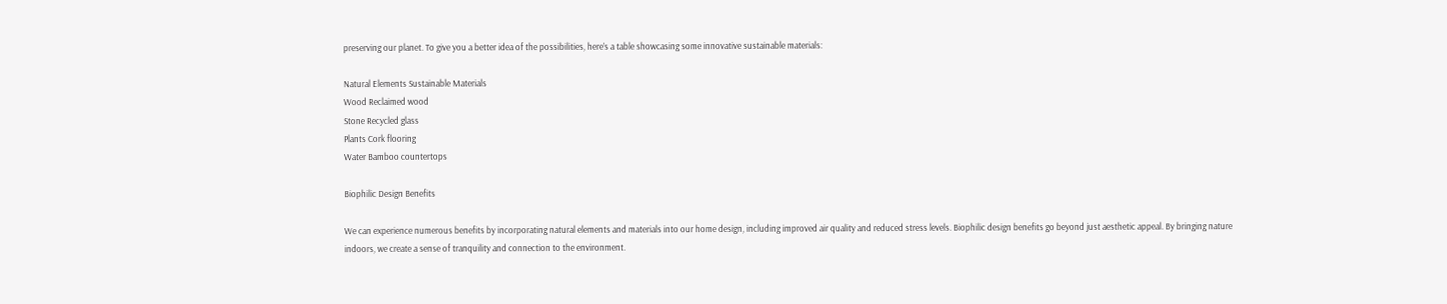preserving our planet. To give you a better idea of the possibilities, here’s a table showcasing some innovative sustainable materials:

Natural Elements Sustainable Materials
Wood Reclaimed wood
Stone Recycled glass
Plants Cork flooring
Water Bamboo countertops

Biophilic Design Benefits

We can experience numerous benefits by incorporating natural elements and materials into our home design, including improved air quality and reduced stress levels. Biophilic design benefits go beyond just aesthetic appeal. By bringing nature indoors, we create a sense of tranquility and connection to the environment.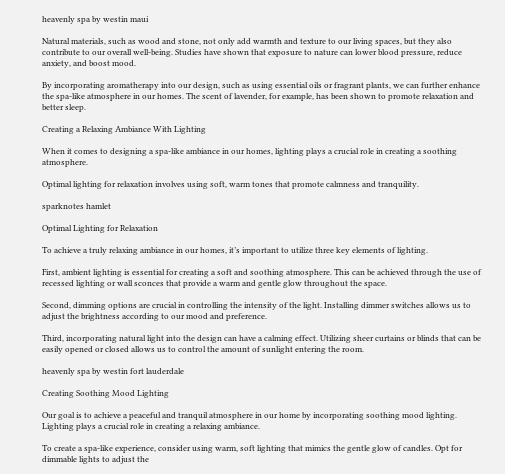heavenly spa by westin maui

Natural materials, such as wood and stone, not only add warmth and texture to our living spaces, but they also contribute to our overall well-being. Studies have shown that exposure to nature can lower blood pressure, reduce anxiety, and boost mood.

By incorporating aromatherapy into our design, such as using essential oils or fragrant plants, we can further enhance the spa-like atmosphere in our homes. The scent of lavender, for example, has been shown to promote relaxation and better sleep.

Creating a Relaxing Ambiance With Lighting

When it comes to designing a spa-like ambiance in our homes, lighting plays a crucial role in creating a soothing atmosphere.

Optimal lighting for relaxation involves using soft, warm tones that promote calmness and tranquility.

sparknotes hamlet

Optimal Lighting for Relaxation

To achieve a truly relaxing ambiance in our homes, it’s important to utilize three key elements of lighting.

First, ambient lighting is essential for creating a soft and soothing atmosphere. This can be achieved through the use of recessed lighting or wall sconces that provide a warm and gentle glow throughout the space.

Second, dimming options are crucial in controlling the intensity of the light. Installing dimmer switches allows us to adjust the brightness according to our mood and preference.

Third, incorporating natural light into the design can have a calming effect. Utilizing sheer curtains or blinds that can be easily opened or closed allows us to control the amount of sunlight entering the room.

heavenly spa by westin fort lauderdale

Creating Soothing Mood Lighting

Our goal is to achieve a peaceful and tranquil atmosphere in our home by incorporating soothing mood lighting. Lighting plays a crucial role in creating a relaxing ambiance.

To create a spa-like experience, consider using warm, soft lighting that mimics the gentle glow of candles. Opt for dimmable lights to adjust the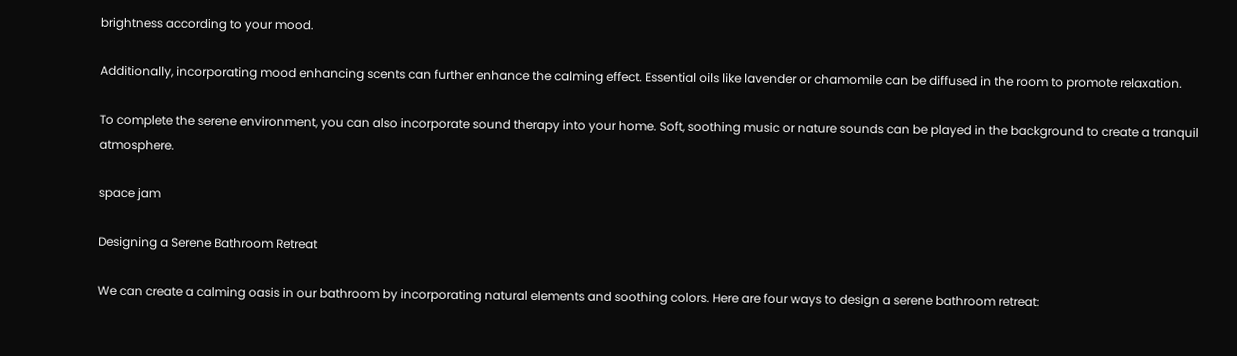brightness according to your mood.

Additionally, incorporating mood enhancing scents can further enhance the calming effect. Essential oils like lavender or chamomile can be diffused in the room to promote relaxation.

To complete the serene environment, you can also incorporate sound therapy into your home. Soft, soothing music or nature sounds can be played in the background to create a tranquil atmosphere.

space jam

Designing a Serene Bathroom Retreat

We can create a calming oasis in our bathroom by incorporating natural elements and soothing colors. Here are four ways to design a serene bathroom retreat: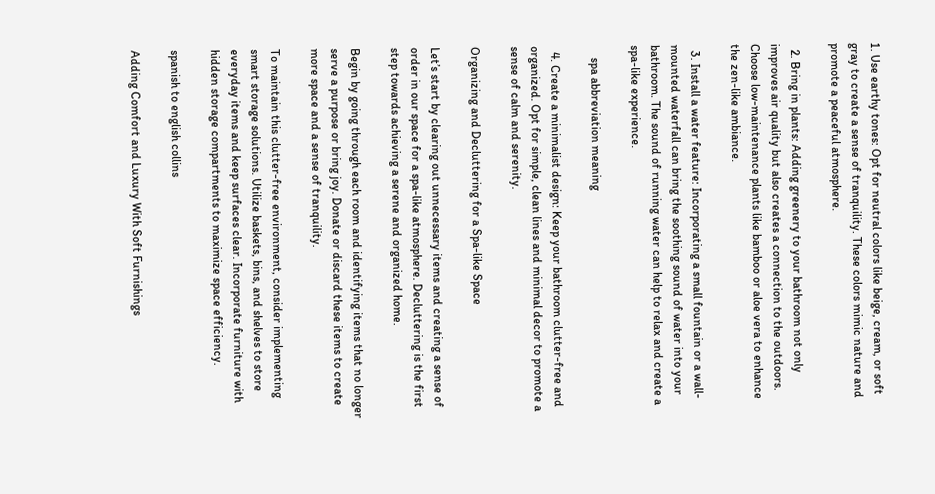1. Use earthy tones: Opt for neutral colors like beige, cream, or soft gray to create a sense of tranquility. These colors mimic nature and promote a peaceful atmosphere.

  2. Bring in plants: Adding greenery to your bathroom not only improves air quality but also creates a connection to the outdoors. Choose low-maintenance plants like bamboo or aloe vera to enhance the zen-like ambiance.

  3. Install a water feature: Incorporating a small fountain or a wall-mounted waterfall can bring the soothing sound of water into your bathroom. The sound of running water can help to relax and create a spa-like experience.

    spa abbreviation meaning

  4. Create a minimalist design: Keep your bathroom clutter-free and organized. Opt for simple, clean lines and minimal decor to promote a sense of calm and serenity.

Organizing and Decluttering for a Spa-like Space

Let’s start by clearing out unnecessary items and creating a sense of order in our space for a spa-like atmosphere. Decluttering is the first step towards achieving a serene and organized home.

Begin by going through each room and identifying items that no longer serve a purpose or bring joy. Donate or discard these items to create more space and a sense of tranquility.

To maintain this clutter-free environment, consider implementing smart storage solutions. Utilize baskets, bins, and shelves to store everyday items and keep surfaces clear. Incorporate furniture with hidden storage compartments to maximize space efficiency.

spanish to english collins

Adding Comfort and Luxury With Soft Furnishings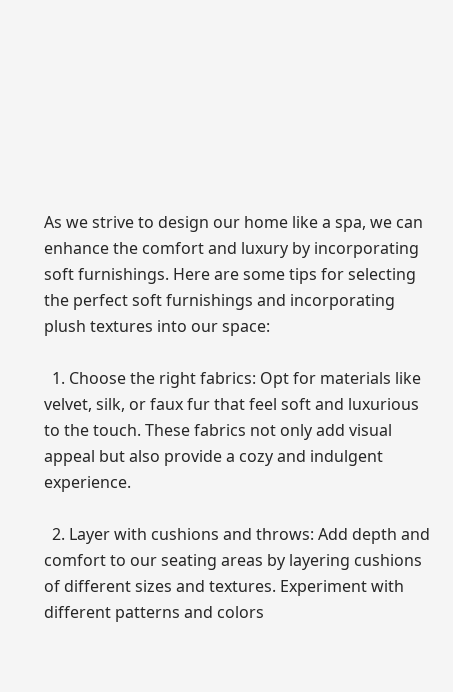As we strive to design our home like a spa, we can enhance the comfort and luxury by incorporating soft furnishings. Here are some tips for selecting the perfect soft furnishings and incorporating plush textures into our space:

  1. Choose the right fabrics: Opt for materials like velvet, silk, or faux fur that feel soft and luxurious to the touch. These fabrics not only add visual appeal but also provide a cozy and indulgent experience.

  2. Layer with cushions and throws: Add depth and comfort to our seating areas by layering cushions of different sizes and textures. Experiment with different patterns and colors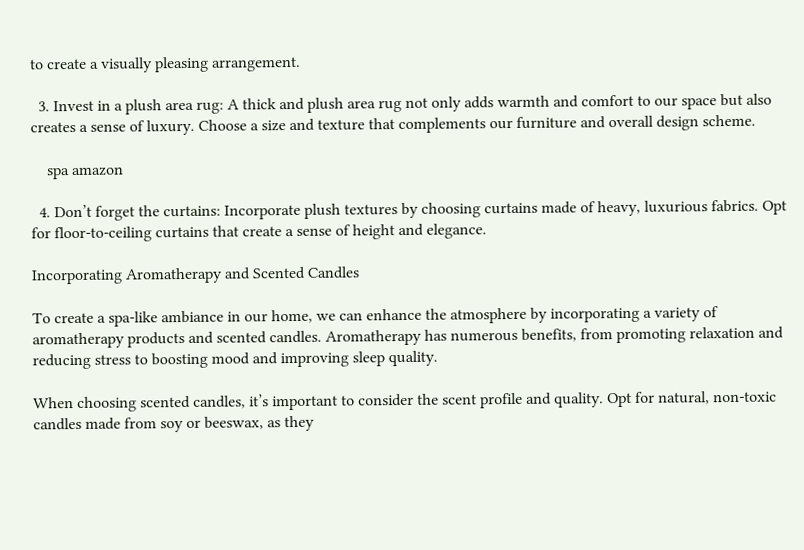to create a visually pleasing arrangement.

  3. Invest in a plush area rug: A thick and plush area rug not only adds warmth and comfort to our space but also creates a sense of luxury. Choose a size and texture that complements our furniture and overall design scheme.

    spa amazon

  4. Don’t forget the curtains: Incorporate plush textures by choosing curtains made of heavy, luxurious fabrics. Opt for floor-to-ceiling curtains that create a sense of height and elegance.

Incorporating Aromatherapy and Scented Candles

To create a spa-like ambiance in our home, we can enhance the atmosphere by incorporating a variety of aromatherapy products and scented candles. Aromatherapy has numerous benefits, from promoting relaxation and reducing stress to boosting mood and improving sleep quality.

When choosing scented candles, it’s important to consider the scent profile and quality. Opt for natural, non-toxic candles made from soy or beeswax, as they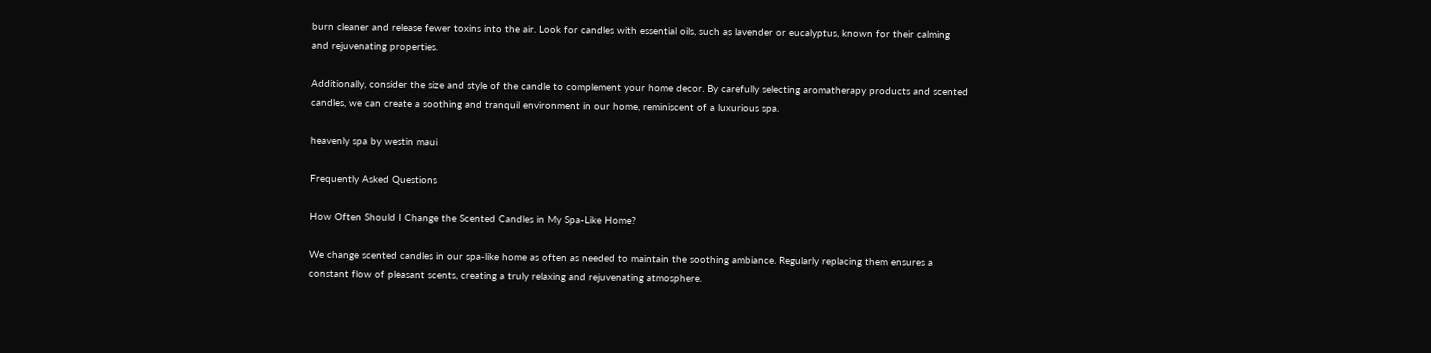burn cleaner and release fewer toxins into the air. Look for candles with essential oils, such as lavender or eucalyptus, known for their calming and rejuvenating properties.

Additionally, consider the size and style of the candle to complement your home decor. By carefully selecting aromatherapy products and scented candles, we can create a soothing and tranquil environment in our home, reminiscent of a luxurious spa.

heavenly spa by westin maui

Frequently Asked Questions

How Often Should I Change the Scented Candles in My Spa-Like Home?

We change scented candles in our spa-like home as often as needed to maintain the soothing ambiance. Regularly replacing them ensures a constant flow of pleasant scents, creating a truly relaxing and rejuvenating atmosphere.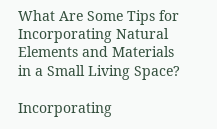What Are Some Tips for Incorporating Natural Elements and Materials in a Small Living Space?

Incorporating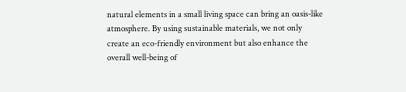natural elements in a small living space can bring an oasis-like atmosphere. By using sustainable materials, we not only create an eco-friendly environment but also enhance the overall well-being of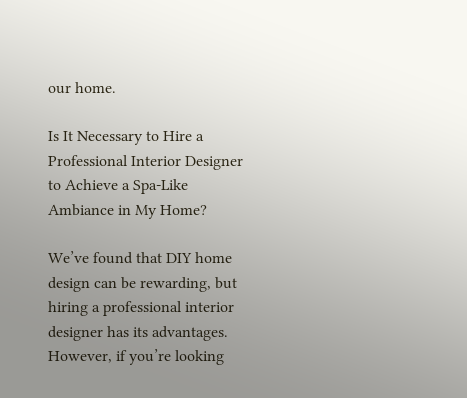our home.

Is It Necessary to Hire a Professional Interior Designer to Achieve a Spa-Like Ambiance in My Home?

We’ve found that DIY home design can be rewarding, but hiring a professional interior designer has its advantages. However, if you’re looking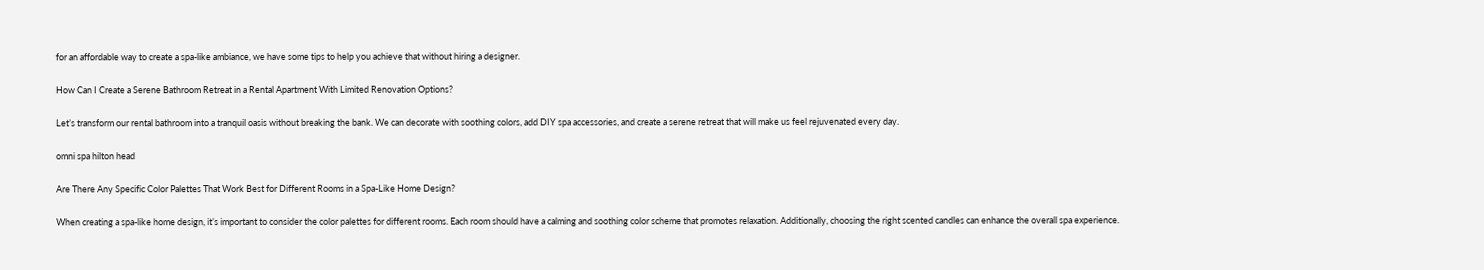for an affordable way to create a spa-like ambiance, we have some tips to help you achieve that without hiring a designer.

How Can I Create a Serene Bathroom Retreat in a Rental Apartment With Limited Renovation Options?

Let’s transform our rental bathroom into a tranquil oasis without breaking the bank. We can decorate with soothing colors, add DIY spa accessories, and create a serene retreat that will make us feel rejuvenated every day.

omni spa hilton head

Are There Any Specific Color Palettes That Work Best for Different Rooms in a Spa-Like Home Design?

When creating a spa-like home design, it’s important to consider the color palettes for different rooms. Each room should have a calming and soothing color scheme that promotes relaxation. Additionally, choosing the right scented candles can enhance the overall spa experience.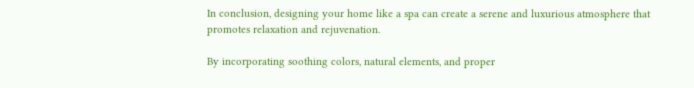In conclusion, designing your home like a spa can create a serene and luxurious atmosphere that promotes relaxation and rejuvenation.

By incorporating soothing colors, natural elements, and proper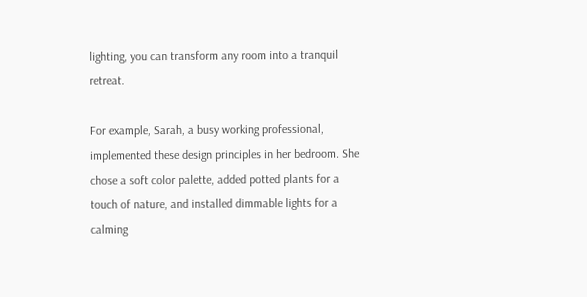lighting, you can transform any room into a tranquil retreat.

For example, Sarah, a busy working professional, implemented these design principles in her bedroom. She chose a soft color palette, added potted plants for a touch of nature, and installed dimmable lights for a calming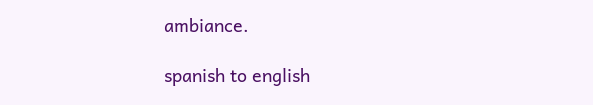ambiance.

spanish to english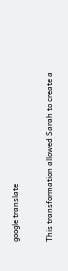google translate

This transformation allowed Sarah to create a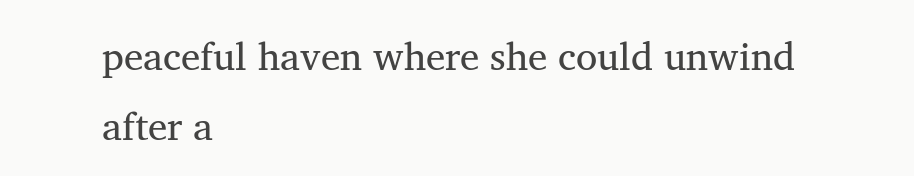peaceful haven where she could unwind after a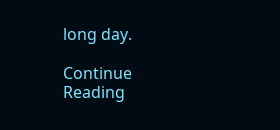long day.

Continue Reading